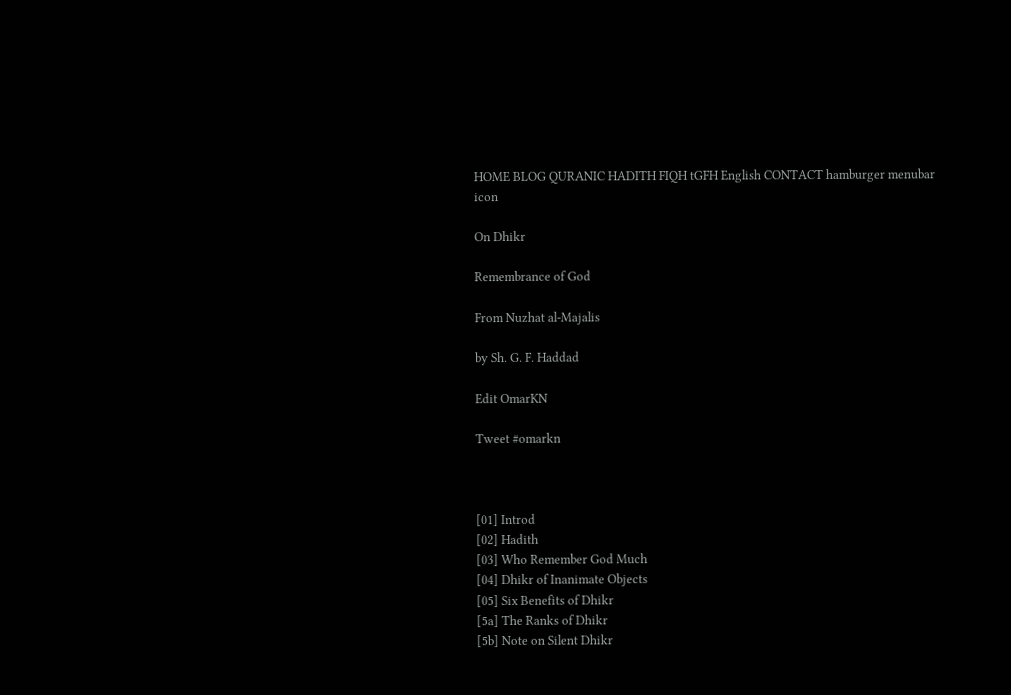HOME BLOG QURANIC HADITH FIQH tGFH English CONTACT hamburger menubar icon

On Dhikr

Remembrance of God

From Nuzhat al-Majalis

by Sh. G. F. Haddad

Edit OmarKN

Tweet #omarkn



[01] Introd
[02] Hadith
[03] Who Remember God Much
[04] Dhikr of Inanimate Objects
[05] Six Benefits of Dhikr
[5a] The Ranks of Dhikr
[5b] Note on Silent Dhikr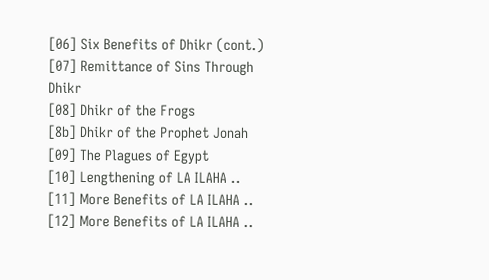[06] Six Benefits of Dhikr (cont.)
[07] Remittance of Sins Through Dhikr
[08] Dhikr of the Frogs
[8b] Dhikr of the Prophet Jonah
[09] The Plagues of Egypt
[10] Lengthening of LA ILAHA ..
[11] More Benefits of LA ILAHA ..
[12] More Benefits of LA ILAHA ..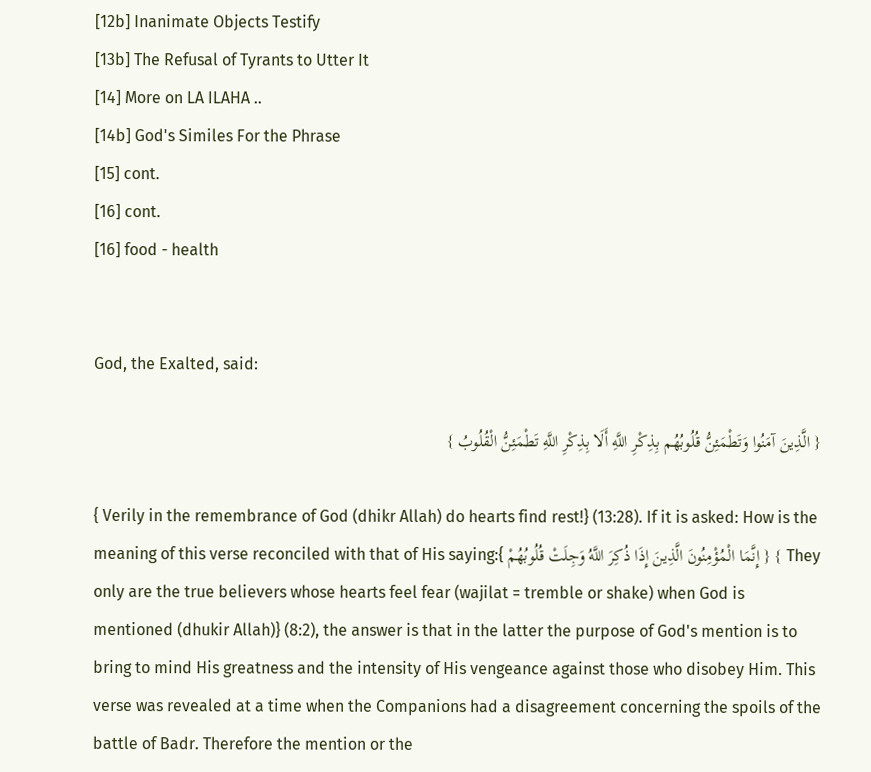[12b] Inanimate Objects Testify
[13b] The Refusal of Tyrants to Utter It
[14] More on LA ILAHA ..
[14b] God's Similes For the Phrase
[15] cont.
[16] cont.
[16] food - health


God, the Exalted, said:

{ الَّذِينَ آمَنُوا وَتَطْمَئِنُّ قُلُوبُهُم بِذِكْرِ اللَّهِ أَلَا بِذِكْرِ اللَّهِ تَطْمَئِنُّ الْقُلُوبُ }

{ Verily in the remembrance of God (dhikr Allah) do hearts find rest!} (13:28). If it is asked: How is the meaning of this verse reconciled with that of His saying:{ إِنَّمَا الْمُؤْمِنُونَ الَّذِينَ إِذَا ذُكِرَ اللَّهُ وَجِلَتْ قُلُوبُهُمْ } { They only are the true believers whose hearts feel fear (wajilat = tremble or shake) when God is mentioned (dhukir Allah)} (8:2), the answer is that in the latter the purpose of God's mention is to bring to mind His greatness and the intensity of His vengeance against those who disobey Him. This verse was revealed at a time when the Companions had a disagreement concerning the spoils of the battle of Badr. Therefore the mention or the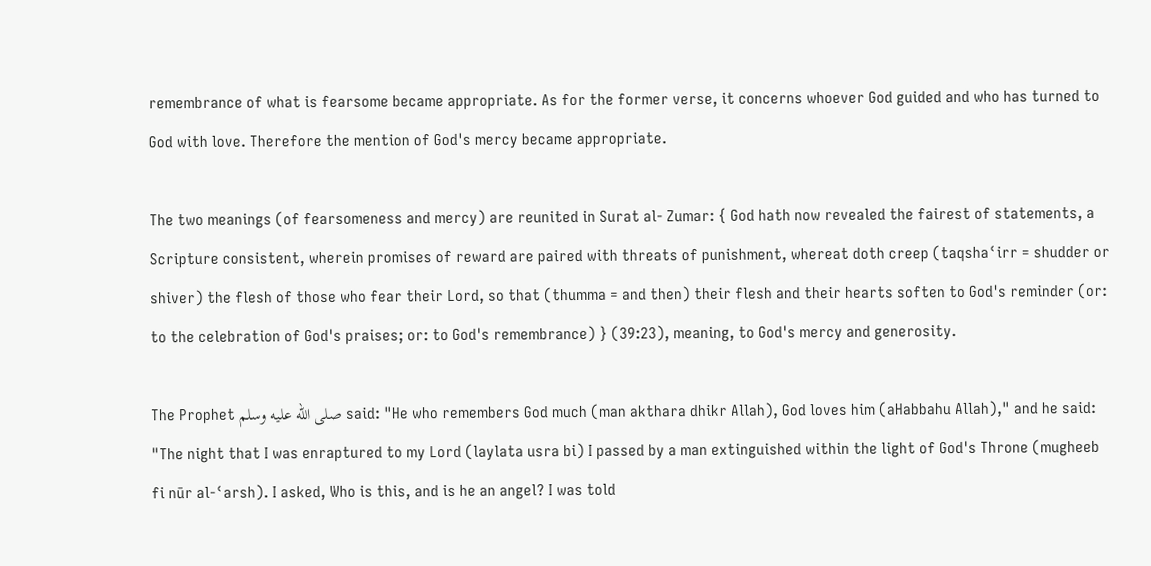remembrance of what is fearsome became appropriate. As for the former verse, it concerns whoever God guided and who has turned to God with love. Therefore the mention of God's mercy became appropriate.

The two meanings (of fearsomeness and mercy) are reunited in Surat al- Zumar: { God hath now revealed the fairest of statements, a Scripture consistent, wherein promises of reward are paired with threats of punishment, whereat doth creep (taqshaʿirr = shudder or shiver) the flesh of those who fear their Lord, so that (thumma = and then) their flesh and their hearts soften to God's reminder (or: to the celebration of God's praises; or: to God's remembrance) } (39:23), meaning, to God's mercy and generosity.

The Prophet صلى الله عليه وسلم said: "He who remembers God much (man akthara dhikr Allah), God loves him (aHabbahu Allah)," and he said: "The night that I was enraptured to my Lord (laylata usra bi) I passed by a man extinguished within the light of God's Throne (mugheeb fi nūr al-ʿarsh). I asked, Who is this, and is he an angel? I was told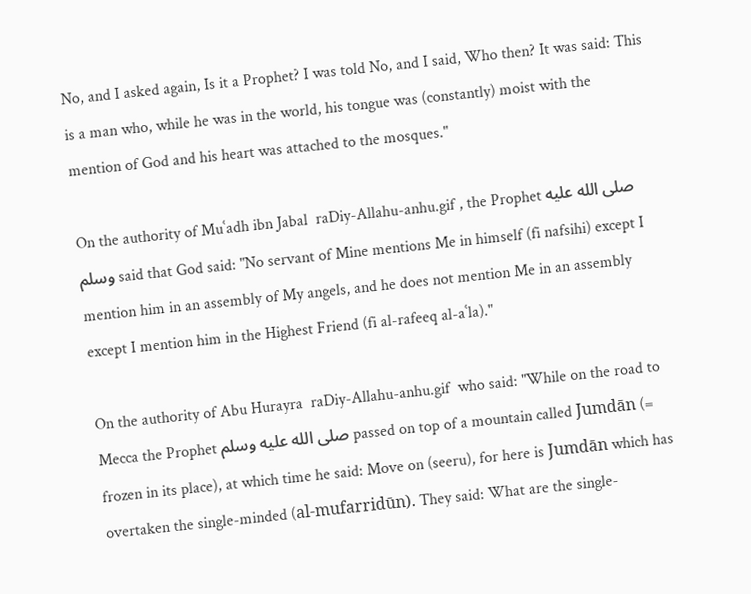No, and I asked again, Is it a Prophet? I was told No, and I said, Who then? It was said: This is a man who, while he was in the world, his tongue was (constantly) moist with the mention of God and his heart was attached to the mosques."

On the authority of Muʿadh ibn Jabal  raDiy-Allahu-anhu.gif , the Prophet صلى الله عليه وسلم said that God said: "No servant of Mine mentions Me in himself (fi nafsihi) except I mention him in an assembly of My angels, and he does not mention Me in an assembly except I mention him in the Highest Friend (fi al-rafeeq al-aʿla)."

On the authority of Abu Hurayra  raDiy-Allahu-anhu.gif  who said: "While on the road to Mecca the Prophet صلى الله عليه وسلم passed on top of a mountain called Jumdān (= frozen in its place), at which time he said: Move on (seeru), for here is Jumdān which has overtaken the single-minded (al-mufarridūn). They said: What are the single-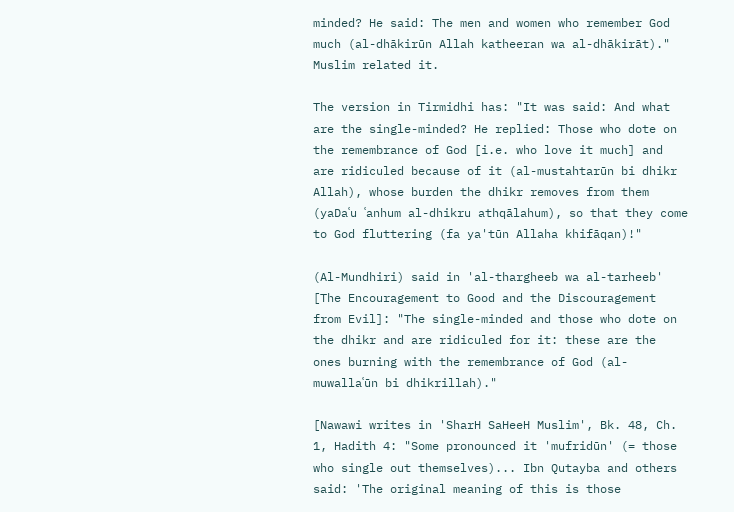minded? He said: The men and women who remember God much (al-dhākirūn Allah katheeran wa al-dhākirāt)." Muslim related it.

The version in Tirmidhi has: "It was said: And what are the single-minded? He replied: Those who dote on the remembrance of God [i.e. who love it much] and are ridiculed because of it (al-mustahtarūn bi dhikr Allah), whose burden the dhikr removes from them (yaDaʿu ʿanhum al-dhikru athqālahum), so that they come to God fluttering (fa ya'tūn Allaha khifāqan)!"

(Al-Mundhiri) said in 'al-thargheeb wa al-tarheeb' [The Encouragement to Good and the Discouragement from Evil]: "The single-minded and those who dote on the dhikr and are ridiculed for it: these are the ones burning with the remembrance of God (al-muwallaʿūn bi dhikrillah)."

[Nawawi writes in 'SharH SaHeeH Muslim', Bk. 48, Ch. 1, Hadith 4: "Some pronounced it 'mufridūn' (= those who single out themselves)... Ibn Qutayba and others said: 'The original meaning of this is those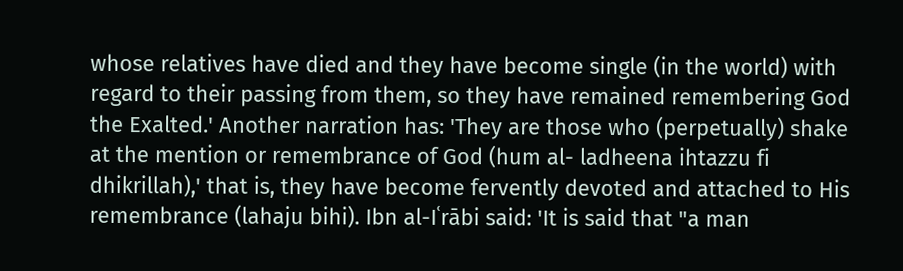whose relatives have died and they have become single (in the world) with regard to their passing from them, so they have remained remembering God the Exalted.' Another narration has: 'They are those who (perpetually) shake at the mention or remembrance of God (hum al- ladheena ihtazzu fi dhikrillah),' that is, they have become fervently devoted and attached to His remembrance (lahaju bihi). Ibn al-Iʿrābi said: 'It is said that "a man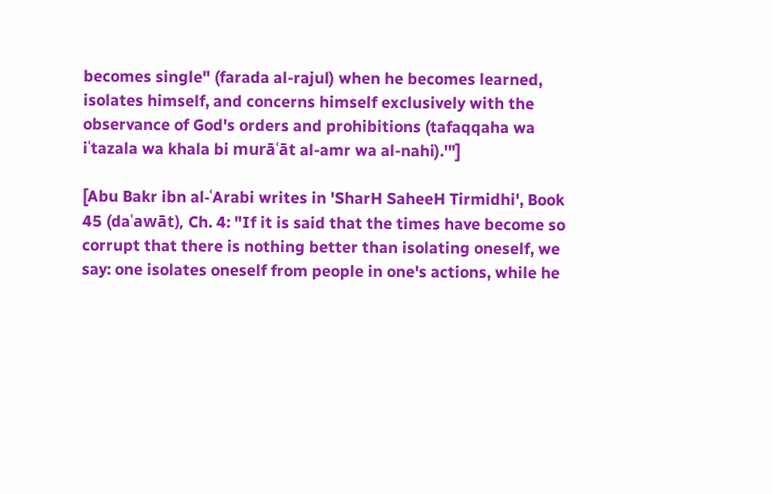becomes single" (farada al-rajul) when he becomes learned, isolates himself, and concerns himself exclusively with the observance of God's orders and prohibitions (tafaqqaha wa iʿtazala wa khala bi murāʿāt al-amr wa al-nahi).'"]

[Abu Bakr ibn al-ʿArabi writes in 'SharH SaheeH Tirmidhi', Book 45 (daʿawāt), Ch. 4: "If it is said that the times have become so corrupt that there is nothing better than isolating oneself, we say: one isolates oneself from people in one's actions, while he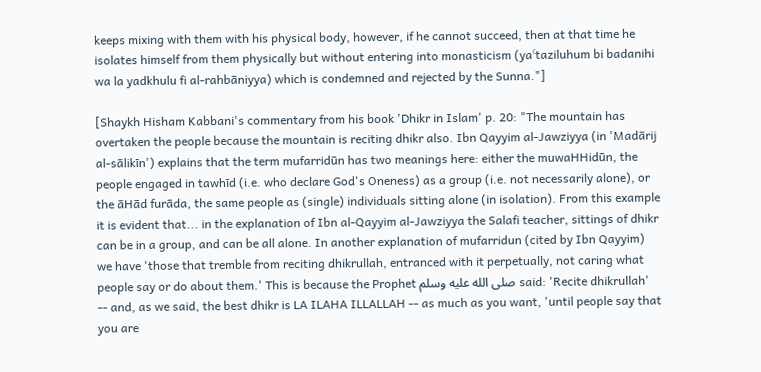keeps mixing with them with his physical body, however, if he cannot succeed, then at that time he isolates himself from them physically but without entering into monasticism (yaʿtaziluhum bi badanihi wa la yadkhulu fi al-rahbāniyya) which is condemned and rejected by the Sunna."]

[Shaykh Hisham Kabbani's commentary from his book 'Dhikr in Islam' p. 20: "The mountain has overtaken the people because the mountain is reciting dhikr also. Ibn Qayyim al-Jawziyya (in 'Madārij al-sālikīn') explains that the term mufarridūn has two meanings here: either the muwaHHidūn, the people engaged in tawhīd (i.e. who declare God's Oneness) as a group (i.e. not necessarily alone), or the āHād furāda, the same people as (single) individuals sitting alone (in isolation). From this example it is evident that... in the explanation of Ibn al-Qayyim al-Jawziyya the Salafi teacher, sittings of dhikr can be in a group, and can be all alone. In another explanation of mufarridun (cited by Ibn Qayyim) we have 'those that tremble from reciting dhikrullah, entranced with it perpetually, not caring what people say or do about them.' This is because the Prophet صلى الله عليه وسلم said: 'Recite dhikrullah' -- and, as we said, the best dhikr is LA ILAHA ILLALLAH -- as much as you want, 'until people say that you are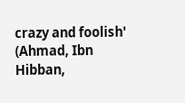crazy and foolish' (Ahmad, Ibn Hibban,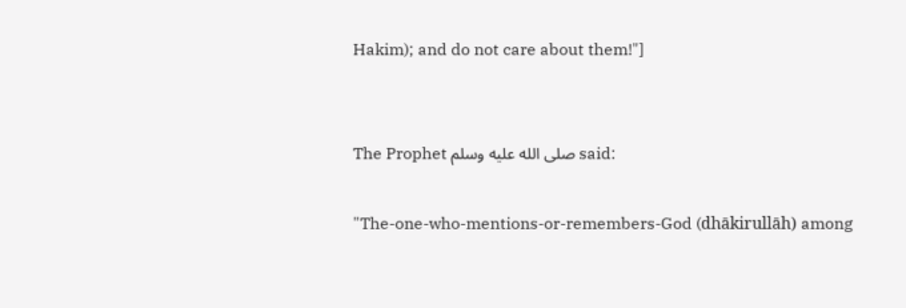Hakim); and do not care about them!"]


The Prophet صلى الله عليه وسلم said:

"The-one-who-mentions-or-remembers-God (dhākirullāh) among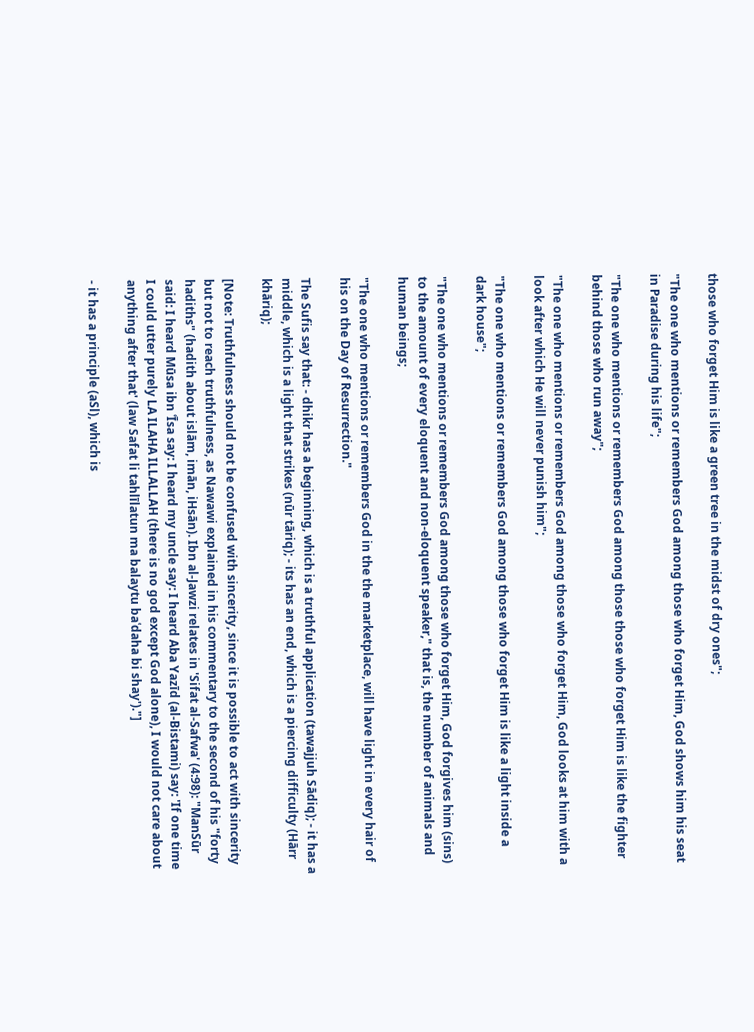those who forget Him is like a green tree in the midst of dry ones";

"The one who mentions or remembers God among those who forget Him, God shows him his seat in Paradise during his life";

"The one who mentions or remembers God among those those who forget Him is like the fighter behind those who run away";

"The one who mentions or remembers God among those who forget Him, God looks at him with a look after which He will never punish him";

"The one who mentions or remembers God among those who forget Him is like a light inside a dark house";

"The one who mentions or remembers God among those who forget Him, God forgives him (sins) to the amount of every eloquent and non-eloquent speaker," that is, the number of animals and human beings;

"The one who mentions or remembers God in the the marketplace, will have light in every hair of his on the Day of Resurrection."

The Sufis say that: - dhikr has a beginning, which is a truthful application (tawajjuh Sādiq); - it has a middle, which is a light that strikes (nūr tāriq); - its has an end, which is a piercing difficulty (Hārr khāriq);

[Note: Truthfulness should not be confused with sincerity, since it is possible to act with sincerity but not to reach truthfulness, as Nawawi explained in his commentary to the second of his "forty hadiths" (hadith about islām, imān, iHsān). Ibn al-Jawzi relates in 'Sifat al-Safwa' (4:98): "ManSūr said: I heard Mūsa ibn ʿĪsa say: I heard my uncle say: I heard Aba Yazīd (al-Bistami) say: 'If one time I could utter purely LA ILAHA ILLALLAH (there is no god except God alone), I would not care about anything after that' (law Safat li tahlīlatun ma balaytu baʿdaha bi shay')."]

- it has a principle (aSl), which is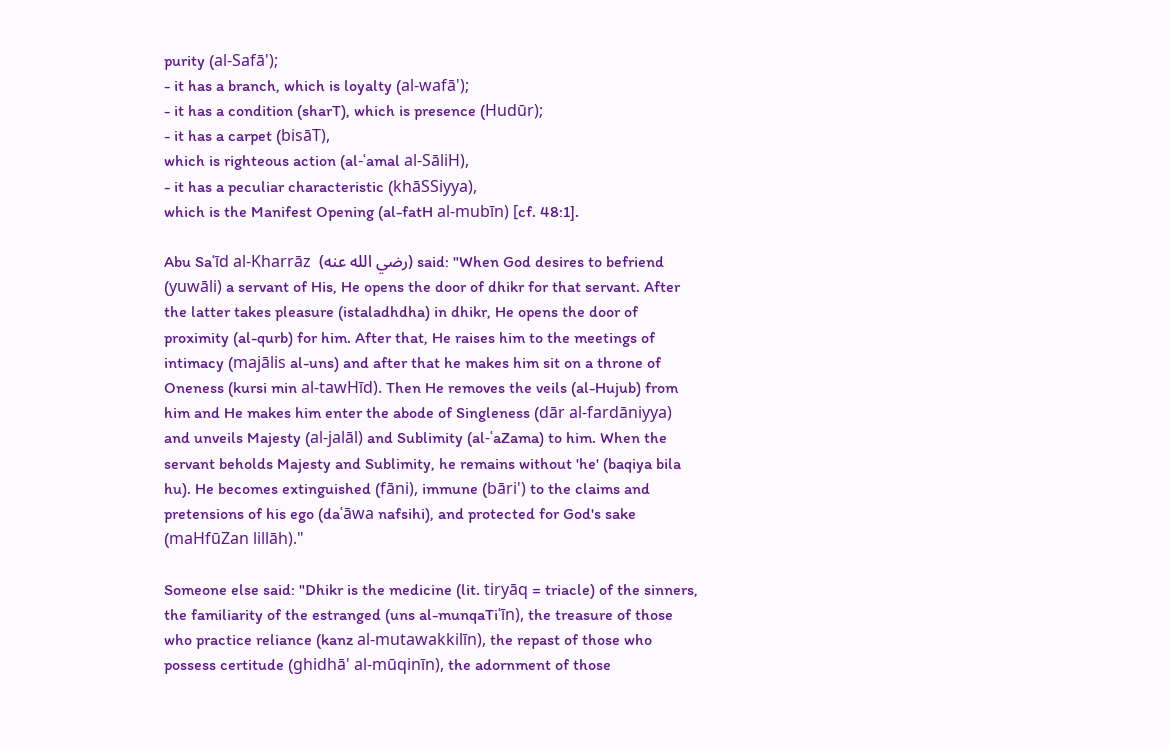purity (al-Safā');
- it has a branch, which is loyalty (al-wafā');
- it has a condition (sharT), which is presence (Hudūr);
- it has a carpet (bisāT),
which is righteous action (al-ʿamal al-SāliH),
- it has a peculiar characteristic (khāSSiyya),
which is the Manifest Opening (al-fatH al-mubīn) [cf. 48:1].

Abu Saʿīd al-Kharrāz  (رضي الله عنه) said: "When God desires to befriend (yuwāli) a servant of His, He opens the door of dhikr for that servant. After the latter takes pleasure (istaladhdha) in dhikr, He opens the door of proximity (al-qurb) for him. After that, He raises him to the meetings of intimacy (majālis al-uns) and after that he makes him sit on a throne of Oneness (kursi min al-tawHīd). Then He removes the veils (al-Hujub) from him and He makes him enter the abode of Singleness (dār al-fardāniyya) and unveils Majesty (al-jalāl) and Sublimity (al-ʿaZama) to him. When the servant beholds Majesty and Sublimity, he remains without 'he' (baqiya bila hu). He becomes extinguished (fāni), immune (bāri') to the claims and pretensions of his ego (daʿāwa nafsihi), and protected for God's sake (maHfūZan lillāh)."

Someone else said: "Dhikr is the medicine (lit. tiryāq = triacle) of the sinners, the familiarity of the estranged (uns al-munqaTiʿīn), the treasure of those who practice reliance (kanz al-mutawakkilīn), the repast of those who possess certitude (ghidhā' al-mūqinīn), the adornment of those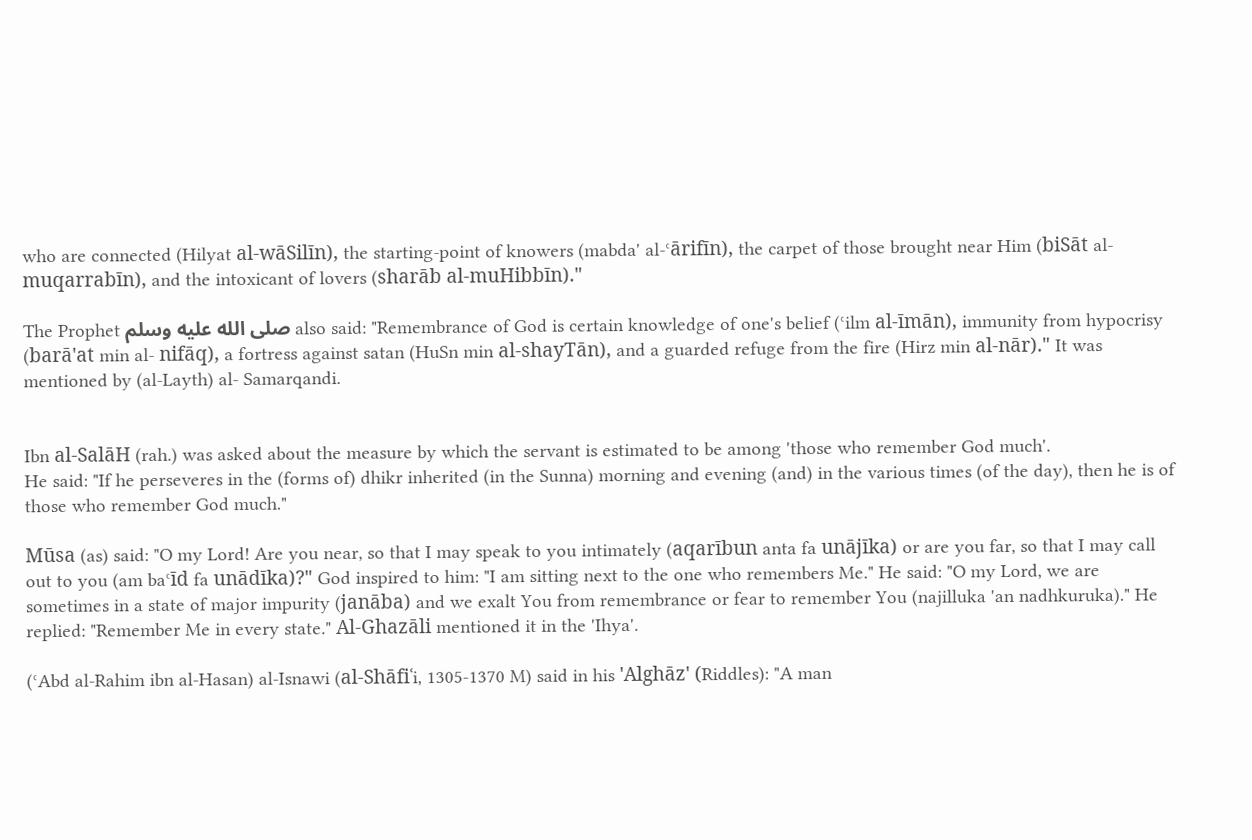who are connected (Hilyat al-wāSilīn), the starting-point of knowers (mabda' al-ʿārifīn), the carpet of those brought near Him (biSāt al-muqarrabīn), and the intoxicant of lovers (sharāb al-muHibbīn)."

The Prophet صلى الله عليه وسلم also said: "Remembrance of God is certain knowledge of one's belief (ʿilm al-īmān), immunity from hypocrisy (barā'at min al- nifāq), a fortress against satan (HuSn min al-shayTān), and a guarded refuge from the fire (Hirz min al-nār)." It was mentioned by (al-Layth) al- Samarqandi.


Ibn al-SalāH (rah.) was asked about the measure by which the servant is estimated to be among 'those who remember God much'.
He said: "If he perseveres in the (forms of) dhikr inherited (in the Sunna) morning and evening (and) in the various times (of the day), then he is of those who remember God much."

Mūsa (as) said: "O my Lord! Are you near, so that I may speak to you intimately (aqarībun anta fa unājīka) or are you far, so that I may call out to you (am baʿīd fa unādīka)?" God inspired to him: "I am sitting next to the one who remembers Me." He said: "O my Lord, we are sometimes in a state of major impurity (janāba) and we exalt You from remembrance or fear to remember You (najilluka 'an nadhkuruka)." He replied: "Remember Me in every state." Al-Ghazāli mentioned it in the 'Ihya'.

(ʿAbd al-Rahim ibn al-Hasan) al-Isnawi (al-Shāfiʿi, 1305-1370 M) said in his 'Alghāz' (Riddles): "A man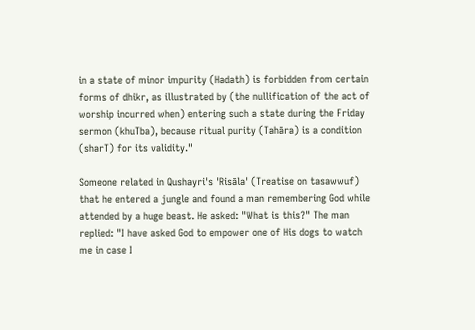in a state of minor impurity (Hadath) is forbidden from certain forms of dhikr, as illustrated by (the nullification of the act of worship incurred when) entering such a state during the Friday sermon (khuTba), because ritual purity (Tahāra) is a condition (sharT) for its validity."

Someone related in Qushayri's 'Risāla' (Treatise on tasawwuf) that he entered a jungle and found a man remembering God while attended by a huge beast. He asked: "What is this?" The man replied: "I have asked God to empower one of His dogs to watch me in case I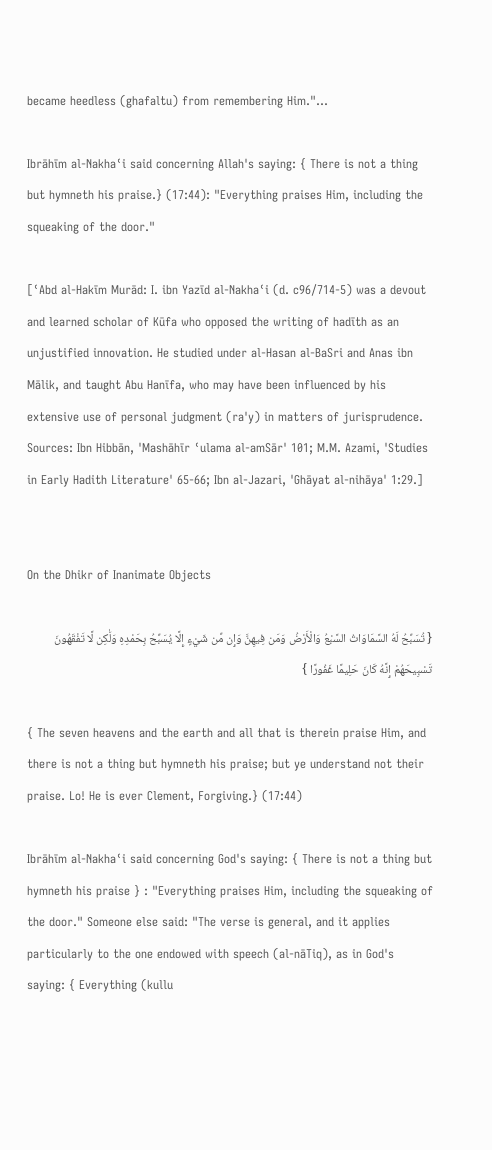became heedless (ghafaltu) from remembering Him."...

Ibrāhīm al-Nakhaʿi said concerning Allah's saying: { There is not a thing but hymneth his praise.} (17:44): "Everything praises Him, including the squeaking of the door."

[ʿAbd al-Hakīm Murād: I. ibn Yazīd al-Nakhaʿi (d. c96/714-5) was a devout and learned scholar of Kūfa who opposed the writing of hadīth as an unjustified innovation. He studied under al-Hasan al-BaSri and Anas ibn Mālik, and taught Abu Hanīfa, who may have been influenced by his extensive use of personal judgment (ra'y) in matters of jurisprudence. Sources: Ibn Hibbān, 'Mashāhīr ʿulama al-amSār' 101; M.M. Azami, 'Studies in Early Hadith Literature' 65-66; Ibn al-Jazari, 'Ghāyat al-nihāya' 1:29.]


On the Dhikr of Inanimate Objects

{ تُسَبِّحُ لَهُ السَّمَاوَاتُ السَّبْعُ وَالْأَرْضُ وَمَن فِيهِنَّ وَإِن مِّن شَيْءٍ إِلَّا يُسَبِّحُ بِحَمْدِهِ وَلَٰكِن لَّا تَفْقَهُونَ تَسْبِيحَهُمْ إِنَّهُ كَانَ حَلِيمًا غَفُورًا }

{ The seven heavens and the earth and all that is therein praise Him, and there is not a thing but hymneth his praise; but ye understand not their praise. Lo! He is ever Clement, Forgiving.} (17:44)

Ibrāhīm al-Nakhaʿi said concerning God's saying: { There is not a thing but hymneth his praise } : "Everything praises Him, including the squeaking of the door." Someone else said: "The verse is general, and it applies particularly to the one endowed with speech (al-nāTiq), as in God's saying: { Everything (kullu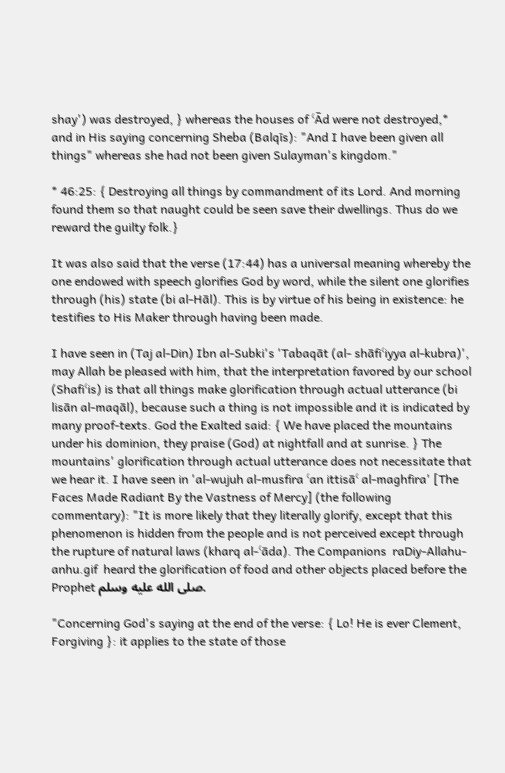shay') was destroyed, } whereas the houses of ʿĀd were not destroyed,* and in His saying concerning Sheba (Balqīs): "And I have been given all things" whereas she had not been given Sulayman's kingdom."

* 46:25: { Destroying all things by commandment of its Lord. And morning found them so that naught could be seen save their dwellings. Thus do we reward the guilty folk.}

It was also said that the verse (17:44) has a universal meaning whereby the one endowed with speech glorifies God by word, while the silent one glorifies through (his) state (bi al-Hāl). This is by virtue of his being in existence: he testifies to His Maker through having been made.

I have seen in (Taj al-Din) Ibn al-Subki's 'Tabaqāt (al- shāfiʿiyya al-kubra)', may Allah be pleased with him, that the interpretation favored by our school (Shafiʿis) is that all things make glorification through actual utterance (bi lisān al-maqāl), because such a thing is not impossible and it is indicated by many proof-texts. God the Exalted said: { We have placed the mountains under his dominion, they praise (God) at nightfall and at sunrise. } The mountains' glorification through actual utterance does not necessitate that we hear it. I have seen in 'al-wujuh al-musfira ʿan ittisāʿ al-maghfira' [The Faces Made Radiant By the Vastness of Mercy] (the following commentary): "It is more likely that they literally glorify, except that this phenomenon is hidden from the people and is not perceived except through the rupture of natural laws (kharq al-ʿāda). The Companions  raDiy-Allahu-anhu.gif  heard the glorification of food and other objects placed before the Prophet صلى الله عليه وسلم.

"Concerning God's saying at the end of the verse: { Lo! He is ever Clement, Forgiving }: it applies to the state of those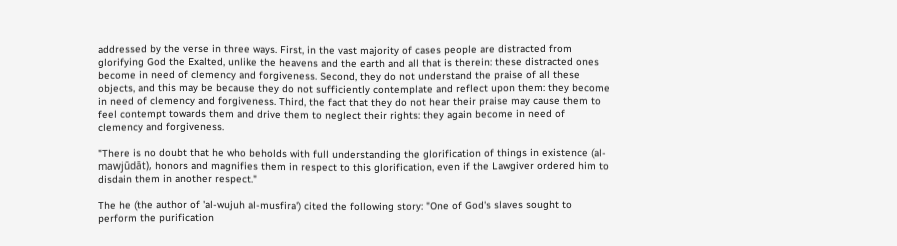addressed by the verse in three ways. First, in the vast majority of cases people are distracted from glorifying God the Exalted, unlike the heavens and the earth and all that is therein: these distracted ones become in need of clemency and forgiveness. Second, they do not understand the praise of all these objects, and this may be because they do not sufficiently contemplate and reflect upon them: they become in need of clemency and forgiveness. Third, the fact that they do not hear their praise may cause them to feel contempt towards them and drive them to neglect their rights: they again become in need of clemency and forgiveness.

"There is no doubt that he who beholds with full understanding the glorification of things in existence (al-mawjūdāt), honors and magnifies them in respect to this glorification, even if the Lawgiver ordered him to disdain them in another respect."

The he (the author of 'al-wujuh al-musfira') cited the following story: "One of God's slaves sought to perform the purification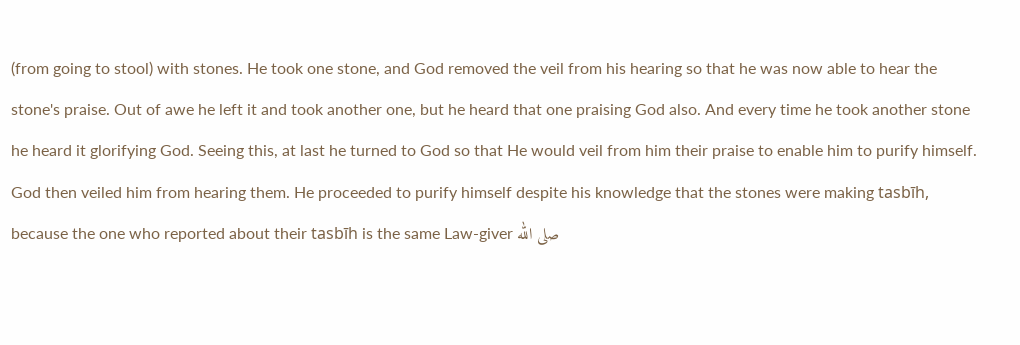(from going to stool) with stones. He took one stone, and God removed the veil from his hearing so that he was now able to hear the stone's praise. Out of awe he left it and took another one, but he heard that one praising God also. And every time he took another stone he heard it glorifying God. Seeing this, at last he turned to God so that He would veil from him their praise to enable him to purify himself. God then veiled him from hearing them. He proceeded to purify himself despite his knowledge that the stones were making tasbīh, because the one who reported about their tasbīh is the same Law-giver صلى الله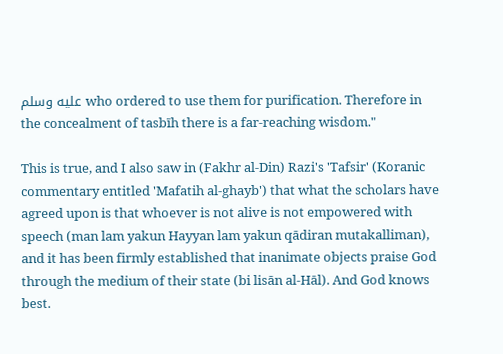عليه وسلم who ordered to use them for purification. Therefore in the concealment of tasbīh there is a far-reaching wisdom."

This is true, and I also saw in (Fakhr al-Din) Razi's 'Tafsir' (Koranic commentary entitled 'Mafatih al-ghayb') that what the scholars have agreed upon is that whoever is not alive is not empowered with speech (man lam yakun Hayyan lam yakun qādiran mutakalliman), and it has been firmly established that inanimate objects praise God through the medium of their state (bi lisān al-Hāl). And God knows best.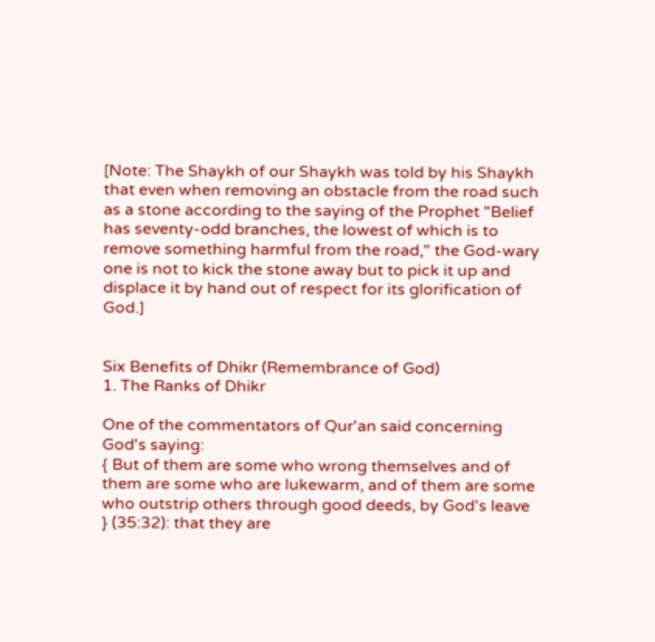[Note: The Shaykh of our Shaykh was told by his Shaykh that even when removing an obstacle from the road such as a stone according to the saying of the Prophet "Belief has seventy-odd branches, the lowest of which is to remove something harmful from the road," the God-wary one is not to kick the stone away but to pick it up and displace it by hand out of respect for its glorification of God.]


Six Benefits of Dhikr (Remembrance of God)
1. The Ranks of Dhikr

One of the commentators of Qur'an said concerning God's saying:
{ But of them are some who wrong themselves and of them are some who are lukewarm, and of them are some who outstrip others through good deeds, by God's leave } (35:32): that they are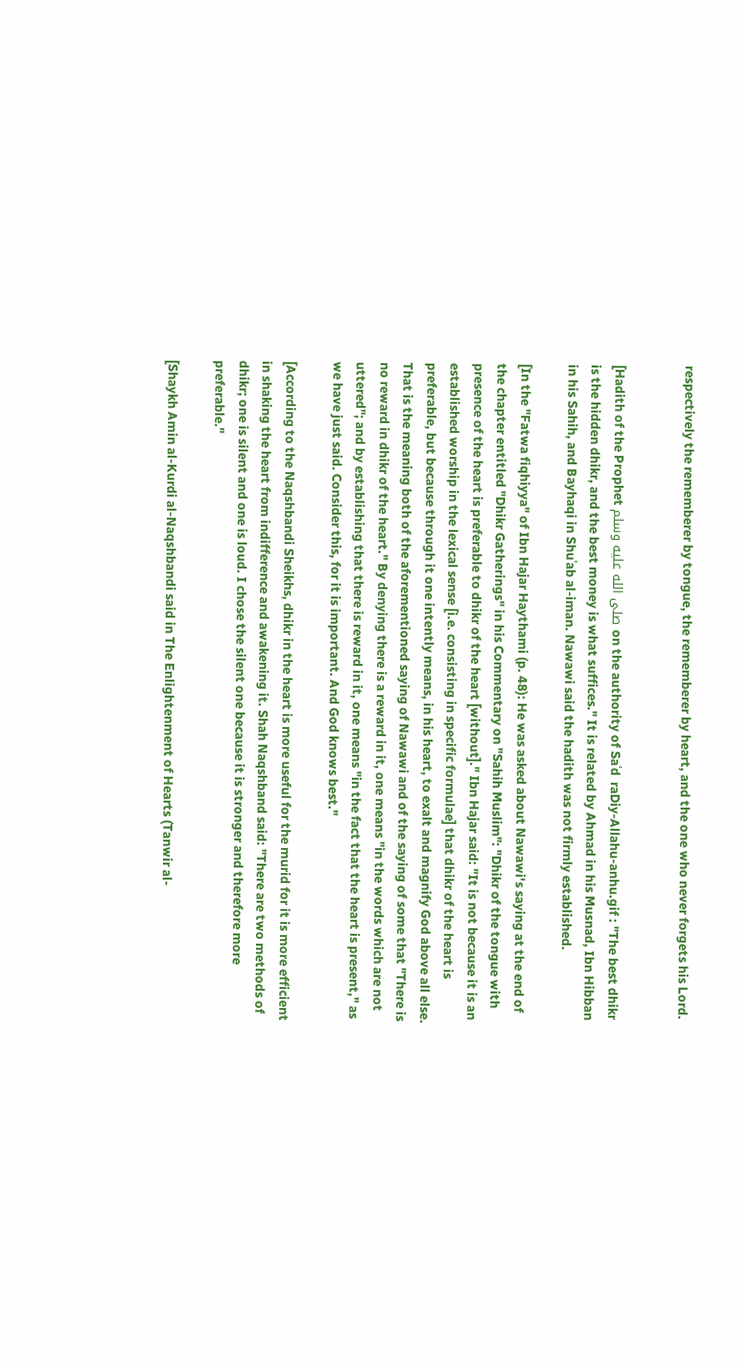respectively the rememberer by tongue, the rememberer by heart, and the one who never forgets his Lord.


[Hadith of the Prophet صلى الله عليه وسلم on the authority of Saʿd  raDiy-Allahu-anhu.gif : "The best dhikr is the hidden dhikr, and the best money is what suffices." It is related by Ahmad in his Musnad, Ibn Hibban in his Sahih, and Bayhaqi in Shuʿab al-iman. Nawawi said the hadith was not firmly established.

[In the "Fatwa fiqhiyya" of Ibn Hajar Haythami (p. 48): He was asked about Nawawi's saying at the end of the chapter entitled "Dhikr Gatherings" in his Commentary on "Sahih Muslim": "Dhikr of the tongue with presence of the heart is preferable to dhikr of the heart [without]." Ibn Hajar said: "It is not because it is an established worship in the lexical sense [i.e. consisting in specific formulae] that dhikr of the heart is preferable, but because through it one intently means, in his heart, to exalt and magnify God above all else. That is the meaning both of the aforementioned saying of Nawawi and of the saying of some that "There is no reward in dhikr of the heart." By denying there is a reward in it, one means "in the words which are not uttered"; and by establishing that there is reward in it, one means "in the fact that the heart is present," as we have just said. Consider this, for it is important. And God knows best."

[According to the Naqshbandi Sheikhs, dhikr in the heart is more useful for the murid for it is more efficient in shaking the heart from indifference and awakening it. Shah Naqshband said: "There are two methods of dhikr; one is silent and one is loud. I chose the silent one because it is stronger and therefore more preferable."

[Shaykh Amin al-Kurdi al-Naqshbandi said in The Enlightenment of Hearts (Tanwir al-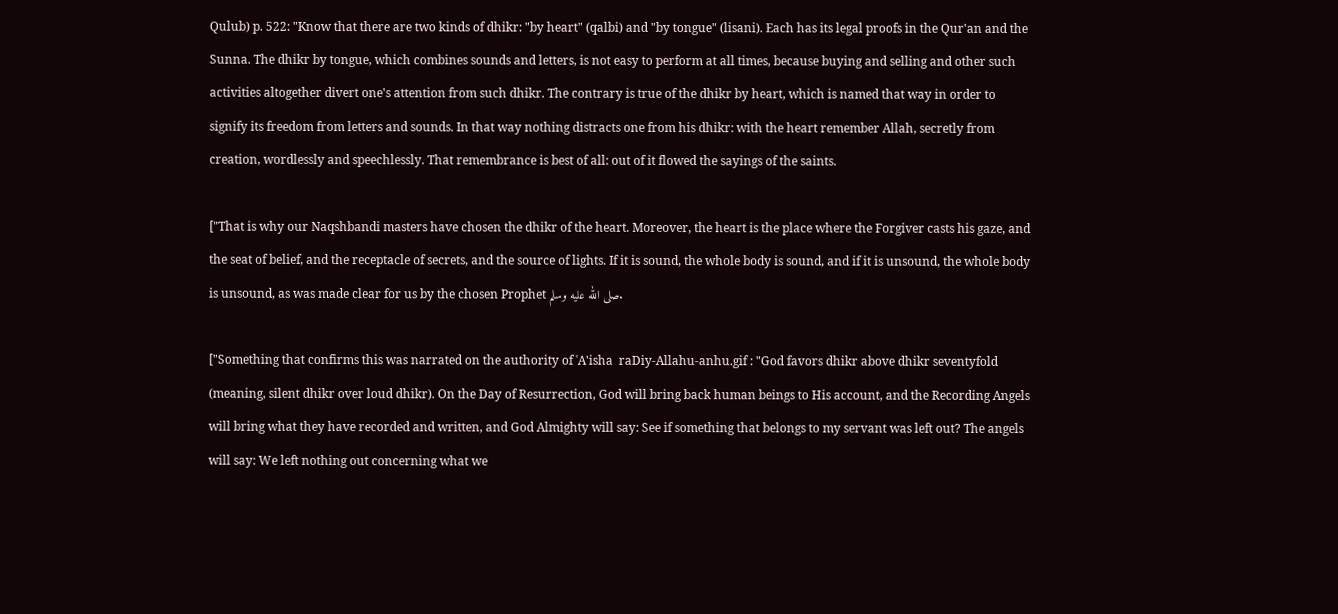Qulub) p. 522: "Know that there are two kinds of dhikr: "by heart" (qalbi) and "by tongue" (lisani). Each has its legal proofs in the Qur'an and the Sunna. The dhikr by tongue, which combines sounds and letters, is not easy to perform at all times, because buying and selling and other such activities altogether divert one's attention from such dhikr. The contrary is true of the dhikr by heart, which is named that way in order to signify its freedom from letters and sounds. In that way nothing distracts one from his dhikr: with the heart remember Allah, secretly from creation, wordlessly and speechlessly. That remembrance is best of all: out of it flowed the sayings of the saints.

["That is why our Naqshbandi masters have chosen the dhikr of the heart. Moreover, the heart is the place where the Forgiver casts his gaze, and the seat of belief, and the receptacle of secrets, and the source of lights. If it is sound, the whole body is sound, and if it is unsound, the whole body is unsound, as was made clear for us by the chosen Prophet صلى الله عليه وسلم.

["Something that confirms this was narrated on the authority of ʿA'isha  raDiy-Allahu-anhu.gif : "God favors dhikr above dhikr seventyfold (meaning, silent dhikr over loud dhikr). On the Day of Resurrection, God will bring back human beings to His account, and the Recording Angels will bring what they have recorded and written, and God Almighty will say: See if something that belongs to my servant was left out? The angels will say: We left nothing out concerning what we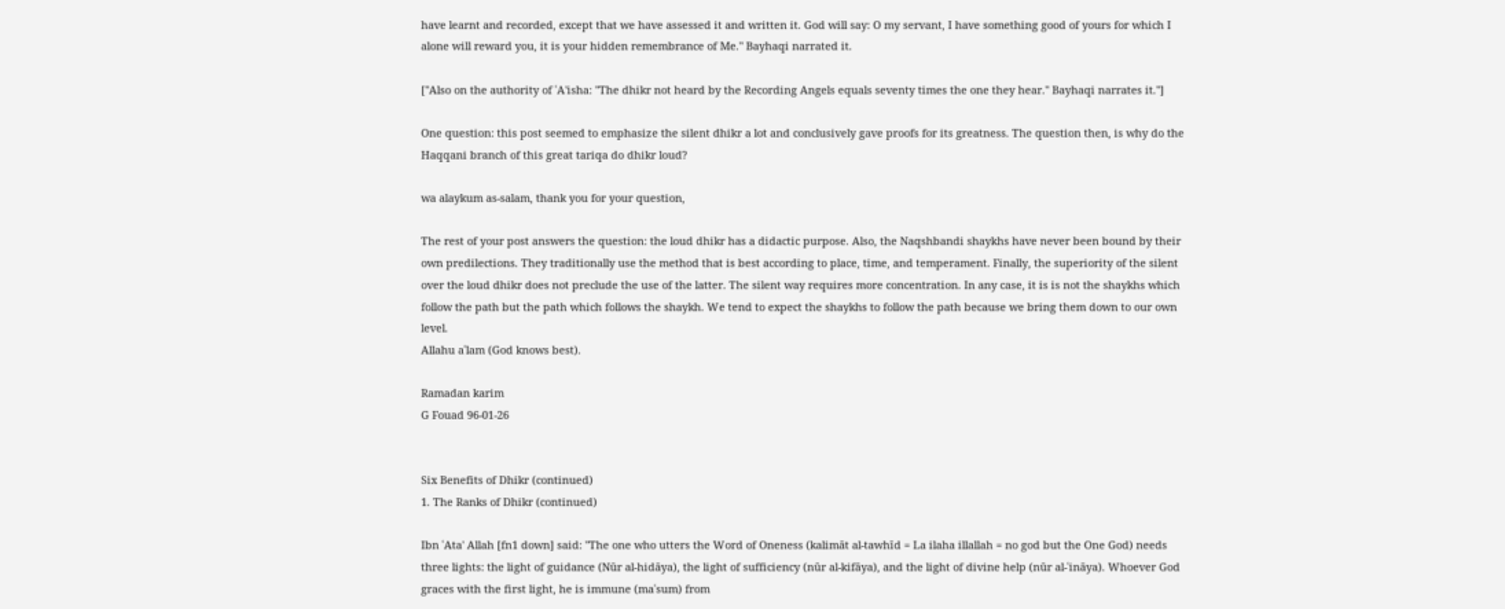have learnt and recorded, except that we have assessed it and written it. God will say: O my servant, I have something good of yours for which I alone will reward you, it is your hidden remembrance of Me." Bayhaqi narrated it.

["Also on the authority of ʿA'isha: "The dhikr not heard by the Recording Angels equals seventy times the one they hear." Bayhaqi narrates it."]

One question: this post seemed to emphasize the silent dhikr a lot and conclusively gave proofs for its greatness. The question then, is why do the Haqqani branch of this great tariqa do dhikr loud?

wa alaykum as-salam, thank you for your question,

The rest of your post answers the question: the loud dhikr has a didactic purpose. Also, the Naqshbandi shaykhs have never been bound by their own predilections. They traditionally use the method that is best according to place, time, and temperament. Finally, the superiority of the silent over the loud dhikr does not preclude the use of the latter. The silent way requires more concentration. In any case, it is is not the shaykhs which follow the path but the path which follows the shaykh. We tend to expect the shaykhs to follow the path because we bring them down to our own level.
Allahu aʿlam (God knows best).

Ramadan karim
G Fouad 96-01-26


Six Benefits of Dhikr (continued)
1. The Ranks of Dhikr (continued)

Ibn ʿAta' Allah [fn1 down] said: "The one who utters the Word of Oneness (kalimāt al-tawhīd = La ilaha illallah = no god but the One God) needs three lights: the light of guidance (Nūr al-hidāya), the light of sufficiency (nūr al-kifāya), and the light of divine help (nūr al-ʿināya). Whoever God graces with the first light, he is immune (maʿsum) from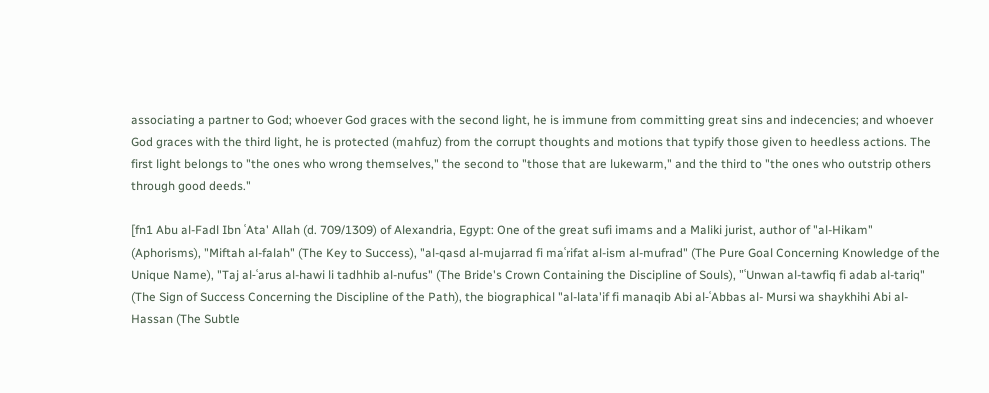associating a partner to God; whoever God graces with the second light, he is immune from committing great sins and indecencies; and whoever God graces with the third light, he is protected (mahfuz) from the corrupt thoughts and motions that typify those given to heedless actions. The first light belongs to "the ones who wrong themselves," the second to "those that are lukewarm," and the third to "the ones who outstrip others through good deeds."

[fn1 Abu al-Fadl Ibn ʿAta' Allah (d. 709/1309) of Alexandria, Egypt: One of the great sufi imams and a Maliki jurist, author of "al-Hikam" (Aphorisms), "Miftah al-falah" (The Key to Success), "al-qasd al-mujarrad fi maʿrifat al-ism al-mufrad" (The Pure Goal Concerning Knowledge of the Unique Name), "Taj al-ʿarus al-hawi li tadhhib al-nufus" (The Bride's Crown Containing the Discipline of Souls), "ʿUnwan al-tawfiq fi adab al-tariq" (The Sign of Success Concerning the Discipline of the Path), the biographical "al-lata'if fi manaqib Abi al-ʿAbbas al- Mursi wa shaykhihi Abi al-Hassan (The Subtle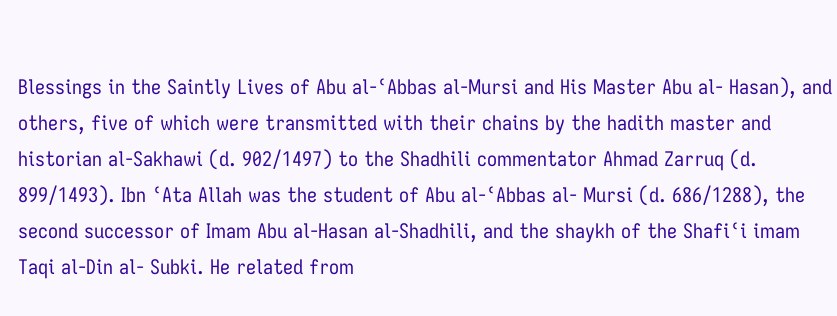Blessings in the Saintly Lives of Abu al-ʿAbbas al-Mursi and His Master Abu al- Hasan), and others, five of which were transmitted with their chains by the hadith master and historian al-Sakhawi (d. 902/1497) to the Shadhili commentator Ahmad Zarruq (d. 899/1493). Ibn ʿAta Allah was the student of Abu al-ʿAbbas al- Mursi (d. 686/1288), the second successor of Imam Abu al-Hasan al-Shadhili, and the shaykh of the Shafiʿi imam Taqi al-Din al- Subki. He related from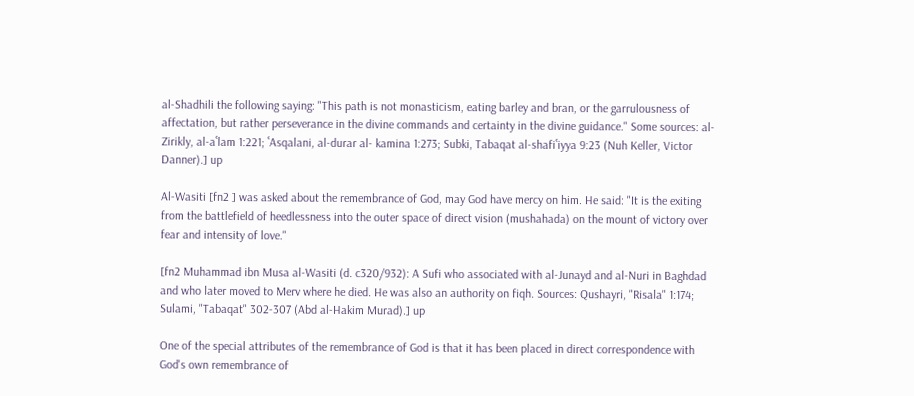al-Shadhili the following saying: "This path is not monasticism, eating barley and bran, or the garrulousness of affectation, but rather perseverance in the divine commands and certainty in the divine guidance." Some sources: al-Zirikly, al-aʿlam 1:221; ʿAsqalani, al-durar al- kamina 1:273; Subki, Tabaqat al-shafiʿiyya 9:23 (Nuh Keller, Victor Danner).] up

Al-Wasiti [fn2 ] was asked about the remembrance of God, may God have mercy on him. He said: "It is the exiting from the battlefield of heedlessness into the outer space of direct vision (mushahada) on the mount of victory over fear and intensity of love."

[fn2 Muhammad ibn Musa al-Wasiti (d. c320/932): A Sufi who associated with al-Junayd and al-Nuri in Baghdad and who later moved to Merv where he died. He was also an authority on fiqh. Sources: Qushayri, "Risala" 1:174; Sulami, "Tabaqat" 302-307 (Abd al-Hakim Murad).] up

One of the special attributes of the remembrance of God is that it has been placed in direct correspondence with God's own remembrance of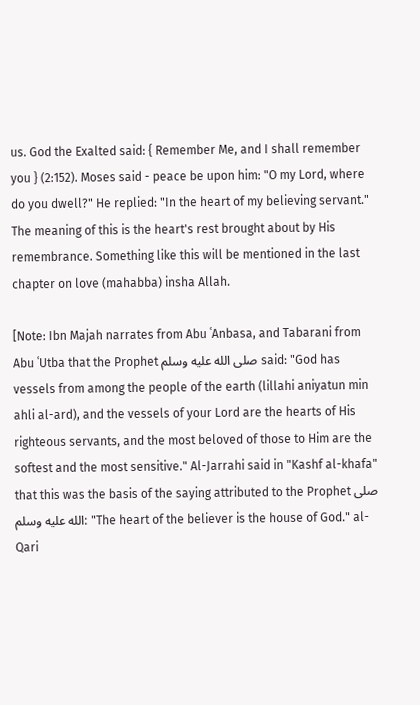us. God the Exalted said: { Remember Me, and I shall remember you } (2:152). Moses said - peace be upon him: "O my Lord, where do you dwell?" He replied: "In the heart of my believing servant." The meaning of this is the heart's rest brought about by His remembrance. Something like this will be mentioned in the last chapter on love (mahabba) insha Allah.

[Note: Ibn Majah narrates from Abu ʿAnbasa, and Tabarani from Abu ʿUtba that the Prophet صلى الله عليه وسلم said: "God has vessels from among the people of the earth (lillahi aniyatun min ahli al-ard), and the vessels of your Lord are the hearts of His righteous servants, and the most beloved of those to Him are the softest and the most sensitive." Al-Jarrahi said in "Kashf al-khafa" that this was the basis of the saying attributed to the Prophet صلى الله عليه وسلم: "The heart of the believer is the house of God." al-Qari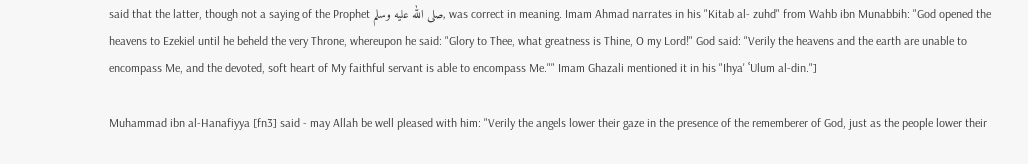said that the latter, though not a saying of the Prophet صلى الله عليه وسلم, was correct in meaning. Imam Ahmad narrates in his "Kitab al- zuhd" from Wahb ibn Munabbih: "God opened the heavens to Ezekiel until he beheld the very Throne, whereupon he said: "Glory to Thee, what greatness is Thine, O my Lord!" God said: "Verily the heavens and the earth are unable to encompass Me, and the devoted, soft heart of My faithful servant is able to encompass Me."" Imam Ghazali mentioned it in his "Ihya' ʿUlum al-din."]

Muhammad ibn al-Hanafiyya [fn3] said - may Allah be well pleased with him: "Verily the angels lower their gaze in the presence of the rememberer of God, just as the people lower their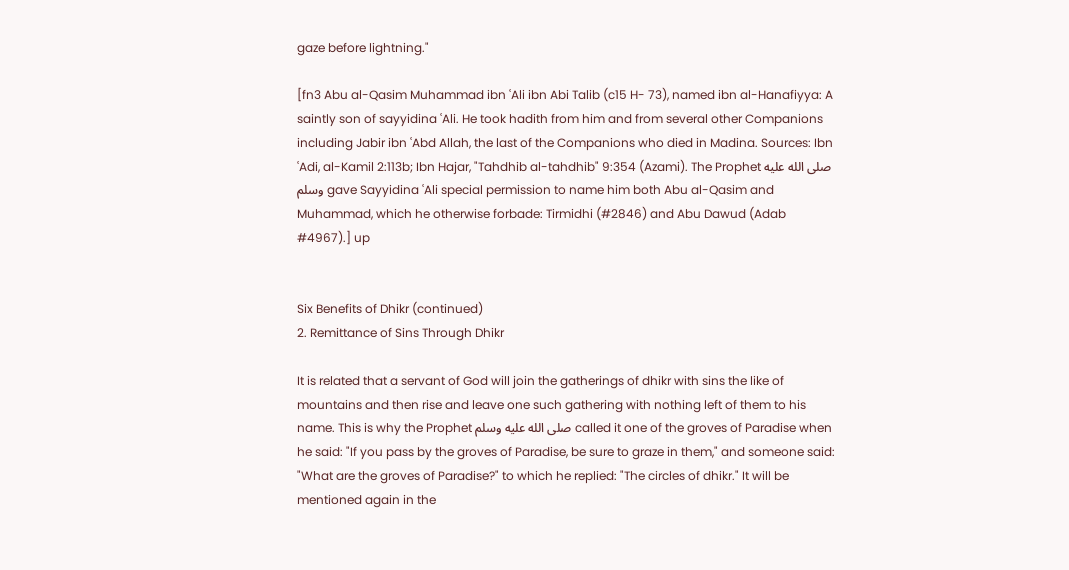gaze before lightning."

[fn3 Abu al-Qasim Muhammad ibn ʿAli ibn Abi Talib (c15 H- 73), named ibn al-Hanafiyya: A saintly son of sayyidina ʿAli. He took hadith from him and from several other Companions including Jabir ibn ʿAbd Allah, the last of the Companions who died in Madina. Sources: Ibn ʿAdi, al-Kamil 2:113b; Ibn Hajar, "Tahdhib al-tahdhib" 9:354 (Azami). The Prophet صلى الله عليه وسلم gave Sayyidina ʿAli special permission to name him both Abu al-Qasim and Muhammad, which he otherwise forbade: Tirmidhi (#2846) and Abu Dawud (Adab #4967).] up


Six Benefits of Dhikr (continued)
2. Remittance of Sins Through Dhikr

It is related that a servant of God will join the gatherings of dhikr with sins the like of mountains and then rise and leave one such gathering with nothing left of them to his name. This is why the Prophet صلى الله عليه وسلم called it one of the groves of Paradise when he said: "If you pass by the groves of Paradise, be sure to graze in them," and someone said: "What are the groves of Paradise?" to which he replied: "The circles of dhikr." It will be mentioned again in the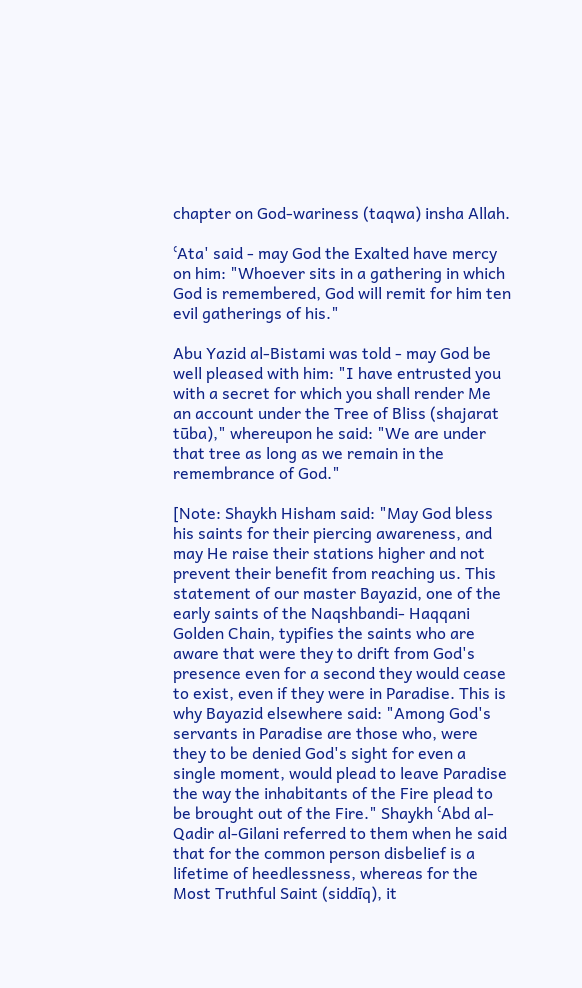chapter on God-wariness (taqwa) insha Allah.

ʿAta' said - may God the Exalted have mercy on him: "Whoever sits in a gathering in which God is remembered, God will remit for him ten evil gatherings of his."

Abu Yazid al-Bistami was told - may God be well pleased with him: "I have entrusted you with a secret for which you shall render Me an account under the Tree of Bliss (shajarat tūba)," whereupon he said: "We are under that tree as long as we remain in the remembrance of God."

[Note: Shaykh Hisham said: "May God bless his saints for their piercing awareness, and may He raise their stations higher and not prevent their benefit from reaching us. This statement of our master Bayazid, one of the early saints of the Naqshbandi- Haqqani Golden Chain, typifies the saints who are aware that were they to drift from God's presence even for a second they would cease to exist, even if they were in Paradise. This is why Bayazid elsewhere said: "Among God's servants in Paradise are those who, were they to be denied God's sight for even a single moment, would plead to leave Paradise the way the inhabitants of the Fire plead to be brought out of the Fire." Shaykh ʿAbd al-Qadir al-Gilani referred to them when he said that for the common person disbelief is a lifetime of heedlessness, whereas for the Most Truthful Saint (siddīq), it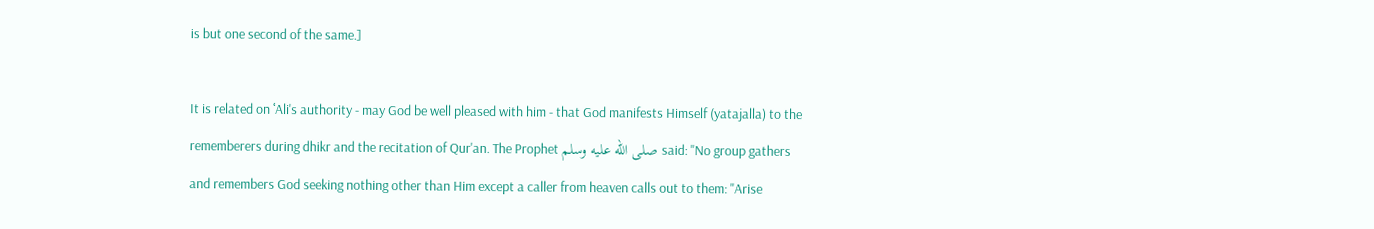is but one second of the same.]

It is related on ʿAli's authority - may God be well pleased with him - that God manifests Himself (yatajalla) to the rememberers during dhikr and the recitation of Qur'an. The Prophet صلى الله عليه وسلم said: "No group gathers and remembers God seeking nothing other than Him except a caller from heaven calls out to them: "Arise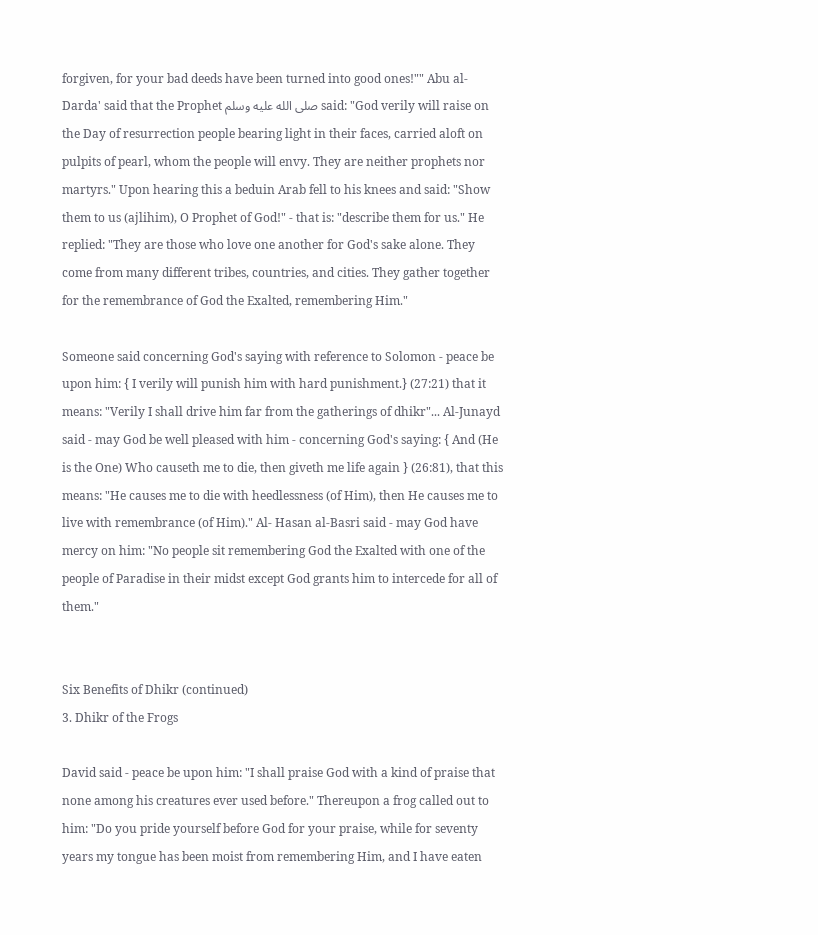forgiven, for your bad deeds have been turned into good ones!"" Abu al-Darda' said that the Prophet صلى الله عليه وسلم said: "God verily will raise on the Day of resurrection people bearing light in their faces, carried aloft on pulpits of pearl, whom the people will envy. They are neither prophets nor martyrs." Upon hearing this a beduin Arab fell to his knees and said: "Show them to us (ajlihim), O Prophet of God!" - that is: "describe them for us." He replied: "They are those who love one another for God's sake alone. They come from many different tribes, countries, and cities. They gather together for the remembrance of God the Exalted, remembering Him."

Someone said concerning God's saying with reference to Solomon - peace be upon him: { I verily will punish him with hard punishment.} (27:21) that it means: "Verily I shall drive him far from the gatherings of dhikr"... Al-Junayd said - may God be well pleased with him - concerning God's saying: { And (He is the One) Who causeth me to die, then giveth me life again } (26:81), that this means: "He causes me to die with heedlessness (of Him), then He causes me to live with remembrance (of Him)." Al- Hasan al-Basri said - may God have mercy on him: "No people sit remembering God the Exalted with one of the people of Paradise in their midst except God grants him to intercede for all of them."


Six Benefits of Dhikr (continued)
3. Dhikr of the Frogs

David said - peace be upon him: "I shall praise God with a kind of praise that none among his creatures ever used before." Thereupon a frog called out to him: "Do you pride yourself before God for your praise, while for seventy years my tongue has been moist from remembering Him, and I have eaten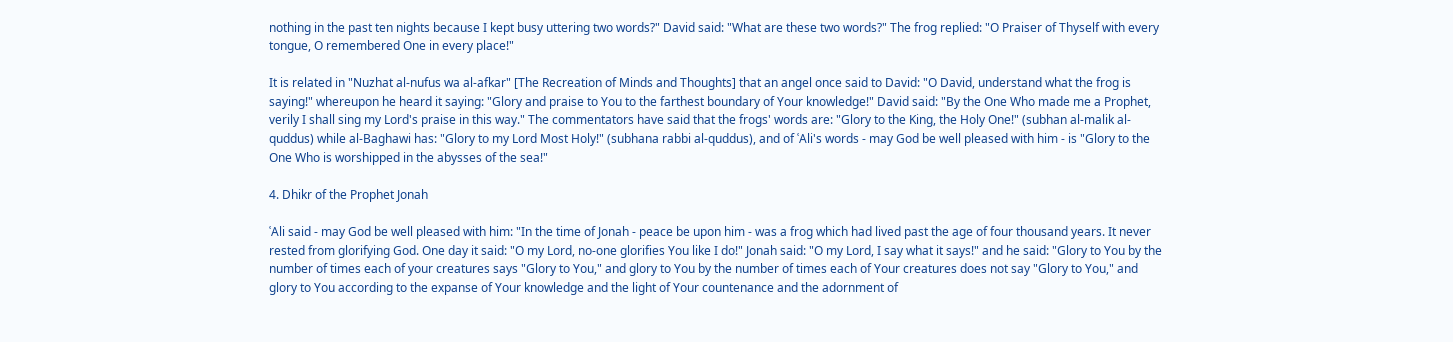nothing in the past ten nights because I kept busy uttering two words?" David said: "What are these two words?" The frog replied: "O Praiser of Thyself with every tongue, O remembered One in every place!"

It is related in "Nuzhat al-nufus wa al-afkar" [The Recreation of Minds and Thoughts] that an angel once said to David: "O David, understand what the frog is saying!" whereupon he heard it saying: "Glory and praise to You to the farthest boundary of Your knowledge!" David said: "By the One Who made me a Prophet, verily I shall sing my Lord's praise in this way." The commentators have said that the frogs' words are: "Glory to the King, the Holy One!" (subhan al-malik al-quddus) while al-Baghawi has: "Glory to my Lord Most Holy!" (subhana rabbi al-quddus), and of ʿAli's words - may God be well pleased with him - is "Glory to the One Who is worshipped in the abysses of the sea!"

4. Dhikr of the Prophet Jonah

ʿAli said - may God be well pleased with him: "In the time of Jonah - peace be upon him - was a frog which had lived past the age of four thousand years. It never rested from glorifying God. One day it said: "O my Lord, no-one glorifies You like I do!" Jonah said: "O my Lord, I say what it says!" and he said: "Glory to You by the number of times each of your creatures says "Glory to You," and glory to You by the number of times each of Your creatures does not say "Glory to You," and glory to You according to the expanse of Your knowledge and the light of Your countenance and the adornment of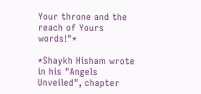Your throne and the reach of Yours words!"*

*Shaykh Hisham wrote in his "Angels Unveiled", chapter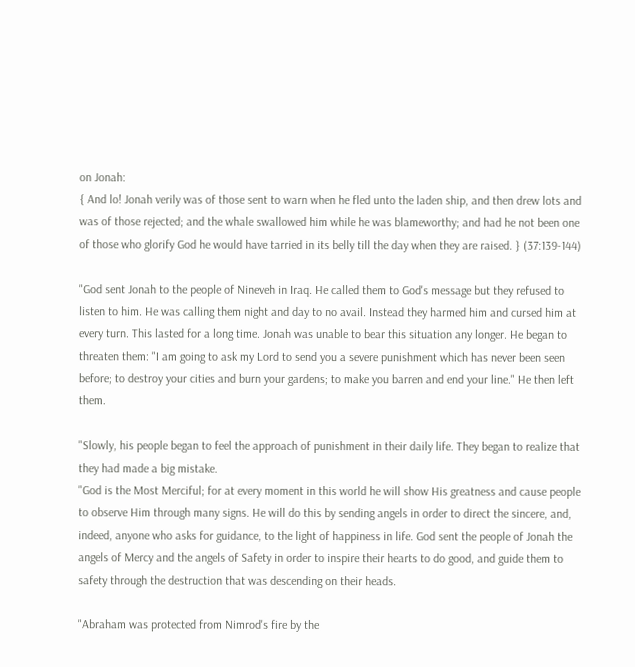on Jonah:
{ And lo! Jonah verily was of those sent to warn when he fled unto the laden ship, and then drew lots and was of those rejected; and the whale swallowed him while he was blameworthy; and had he not been one of those who glorify God he would have tarried in its belly till the day when they are raised. } (37:139-144)

"God sent Jonah to the people of Nineveh in Iraq. He called them to God's message but they refused to listen to him. He was calling them night and day to no avail. Instead they harmed him and cursed him at every turn. This lasted for a long time. Jonah was unable to bear this situation any longer. He began to threaten them: "I am going to ask my Lord to send you a severe punishment which has never been seen before; to destroy your cities and burn your gardens; to make you barren and end your line." He then left them.

"Slowly, his people began to feel the approach of punishment in their daily life. They began to realize that they had made a big mistake.
"God is the Most Merciful; for at every moment in this world he will show His greatness and cause people to observe Him through many signs. He will do this by sending angels in order to direct the sincere, and, indeed, anyone who asks for guidance, to the light of happiness in life. God sent the people of Jonah the angels of Mercy and the angels of Safety in order to inspire their hearts to do good, and guide them to safety through the destruction that was descending on their heads.

"Abraham was protected from Nimrod's fire by the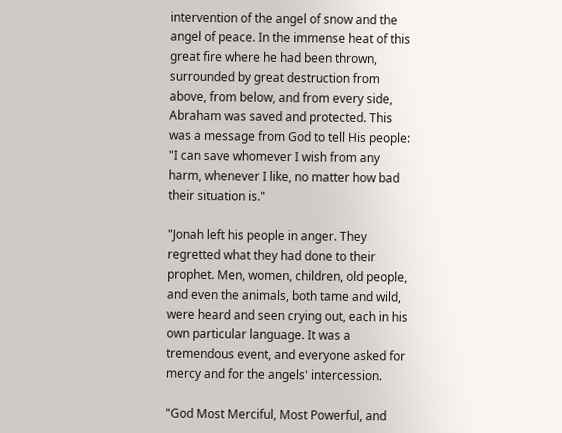intervention of the angel of snow and the angel of peace. In the immense heat of this great fire where he had been thrown, surrounded by great destruction from above, from below, and from every side, Abraham was saved and protected. This was a message from God to tell His people: "I can save whomever I wish from any harm, whenever I like, no matter how bad their situation is."

"Jonah left his people in anger. They regretted what they had done to their prophet. Men, women, children, old people, and even the animals, both tame and wild, were heard and seen crying out, each in his own particular language. It was a tremendous event, and everyone asked for mercy and for the angels' intercession.

"God Most Merciful, Most Powerful, and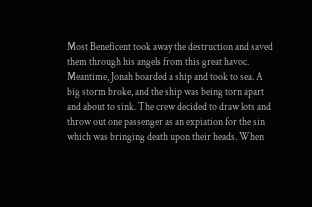Most Beneficent took away the destruction and saved them through his angels from this great havoc. Meantime, Jonah boarded a ship and took to sea. A big storm broke, and the ship was being torn apart and about to sink. The crew decided to draw lots and throw out one passenger as an expiation for the sin which was bringing death upon their heads. When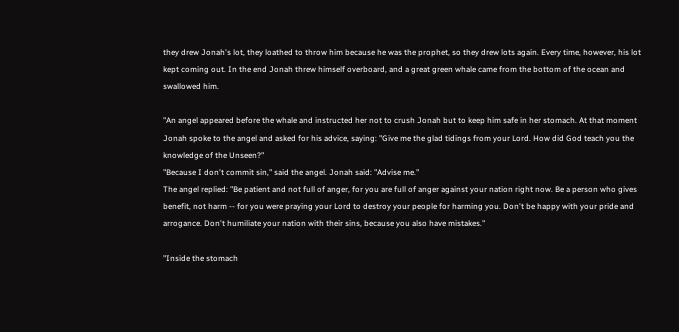they drew Jonah's lot, they loathed to throw him because he was the prophet, so they drew lots again. Every time, however, his lot kept coming out. In the end Jonah threw himself overboard, and a great green whale came from the bottom of the ocean and swallowed him.

"An angel appeared before the whale and instructed her not to crush Jonah but to keep him safe in her stomach. At that moment Jonah spoke to the angel and asked for his advice, saying: "Give me the glad tidings from your Lord. How did God teach you the knowledge of the Unseen?"
"Because I don't commit sin," said the angel. Jonah said: "Advise me."
The angel replied: "Be patient and not full of anger, for you are full of anger against your nation right now. Be a person who gives benefit, not harm -- for you were praying your Lord to destroy your people for harming you. Don't be happy with your pride and arrogance. Don't humiliate your nation with their sins, because you also have mistakes."

"Inside the stomach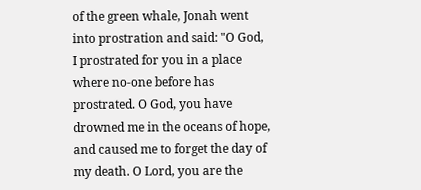of the green whale, Jonah went into prostration and said: "O God, I prostrated for you in a place where no-one before has prostrated. O God, you have drowned me in the oceans of hope, and caused me to forget the day of my death. O Lord, you are the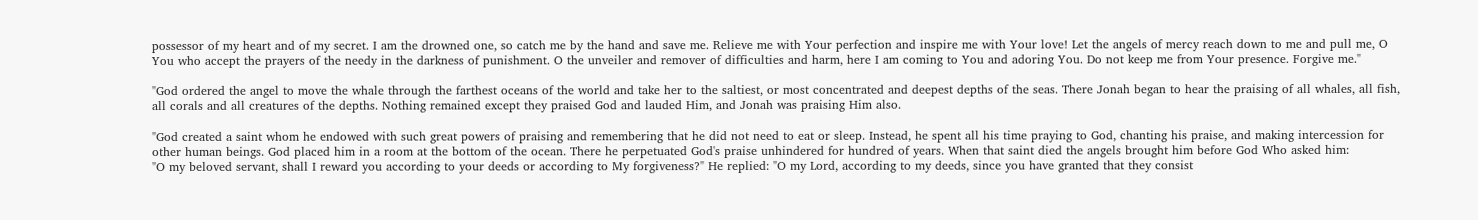possessor of my heart and of my secret. I am the drowned one, so catch me by the hand and save me. Relieve me with Your perfection and inspire me with Your love! Let the angels of mercy reach down to me and pull me, O You who accept the prayers of the needy in the darkness of punishment. O the unveiler and remover of difficulties and harm, here I am coming to You and adoring You. Do not keep me from Your presence. Forgive me."

"God ordered the angel to move the whale through the farthest oceans of the world and take her to the saltiest, or most concentrated and deepest depths of the seas. There Jonah began to hear the praising of all whales, all fish, all corals and all creatures of the depths. Nothing remained except they praised God and lauded Him, and Jonah was praising Him also.

"God created a saint whom he endowed with such great powers of praising and remembering that he did not need to eat or sleep. Instead, he spent all his time praying to God, chanting his praise, and making intercession for other human beings. God placed him in a room at the bottom of the ocean. There he perpetuated God's praise unhindered for hundred of years. When that saint died the angels brought him before God Who asked him:
"O my beloved servant, shall I reward you according to your deeds or according to My forgiveness?" He replied: "O my Lord, according to my deeds, since you have granted that they consist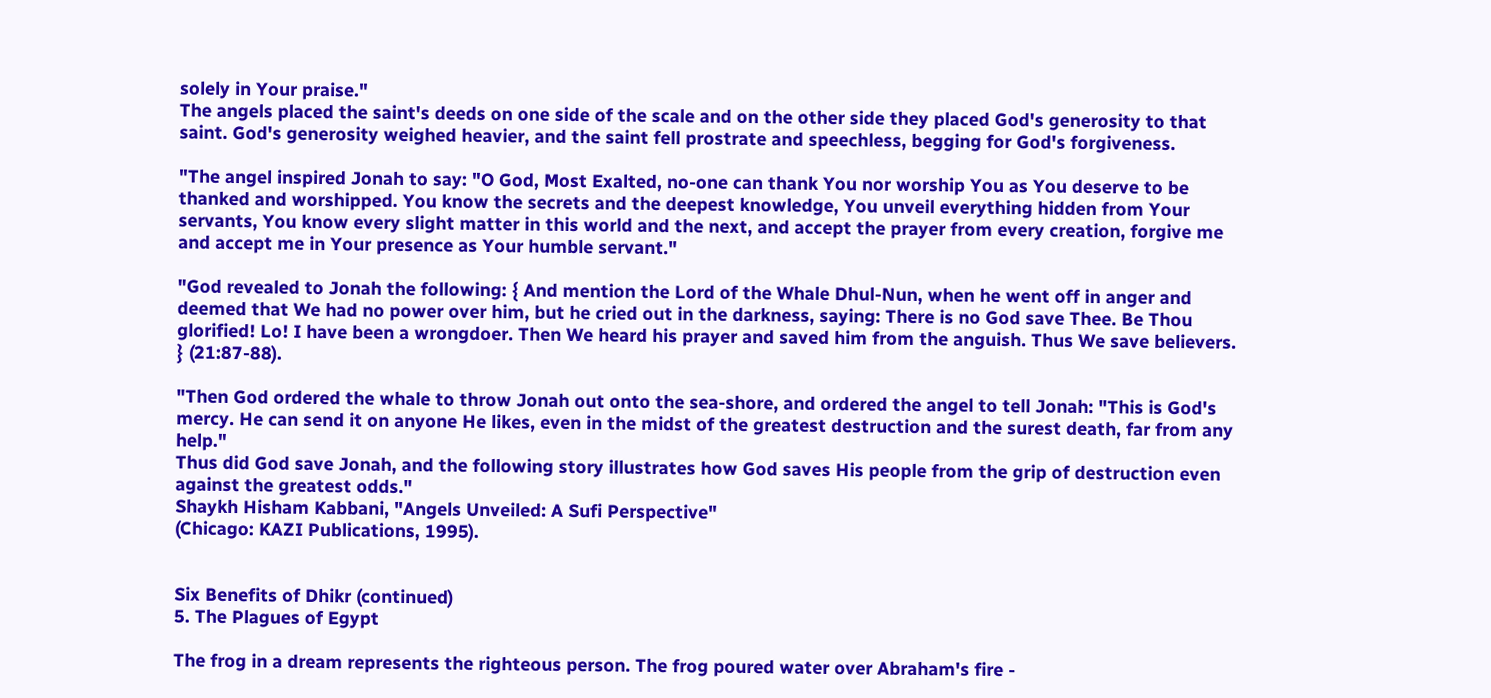solely in Your praise."
The angels placed the saint's deeds on one side of the scale and on the other side they placed God's generosity to that saint. God's generosity weighed heavier, and the saint fell prostrate and speechless, begging for God's forgiveness.

"The angel inspired Jonah to say: "O God, Most Exalted, no-one can thank You nor worship You as You deserve to be thanked and worshipped. You know the secrets and the deepest knowledge, You unveil everything hidden from Your servants, You know every slight matter in this world and the next, and accept the prayer from every creation, forgive me and accept me in Your presence as Your humble servant."

"God revealed to Jonah the following: { And mention the Lord of the Whale Dhul-Nun, when he went off in anger and deemed that We had no power over him, but he cried out in the darkness, saying: There is no God save Thee. Be Thou glorified! Lo! I have been a wrongdoer. Then We heard his prayer and saved him from the anguish. Thus We save believers. } (21:87-88).

"Then God ordered the whale to throw Jonah out onto the sea-shore, and ordered the angel to tell Jonah: "This is God's mercy. He can send it on anyone He likes, even in the midst of the greatest destruction and the surest death, far from any help."
Thus did God save Jonah, and the following story illustrates how God saves His people from the grip of destruction even against the greatest odds."
Shaykh Hisham Kabbani, "Angels Unveiled: A Sufi Perspective"
(Chicago: KAZI Publications, 1995).


Six Benefits of Dhikr (continued)
5. The Plagues of Egypt

The frog in a dream represents the righteous person. The frog poured water over Abraham's fire -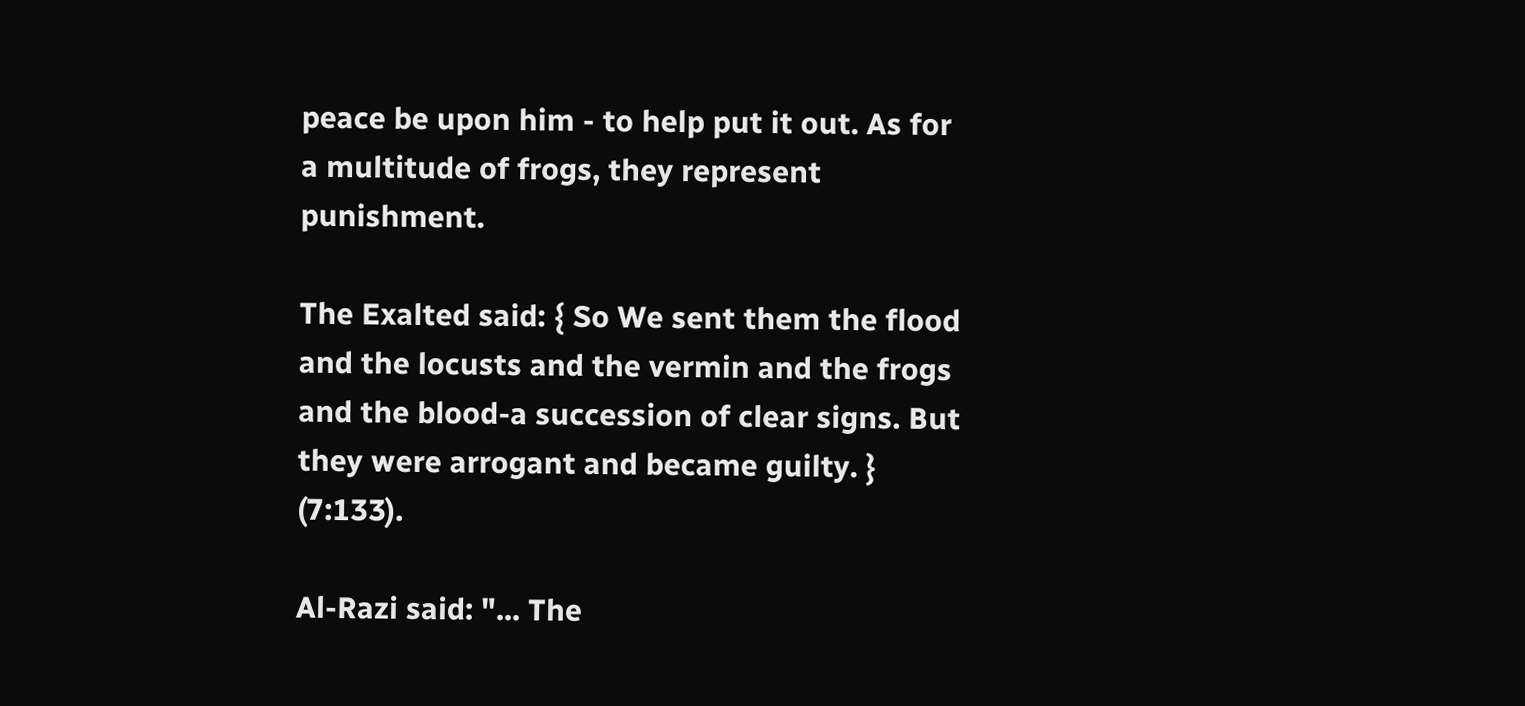peace be upon him - to help put it out. As for a multitude of frogs, they represent punishment.

The Exalted said: { So We sent them the flood and the locusts and the vermin and the frogs and the blood-a succession of clear signs. But they were arrogant and became guilty. } (7:133).

Al-Razi said: "... The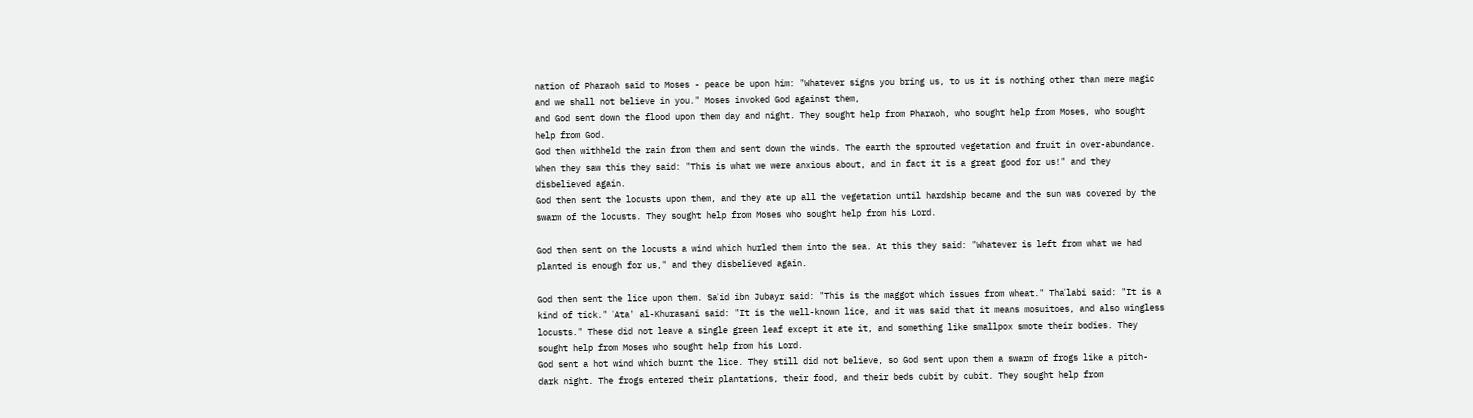nation of Pharaoh said to Moses - peace be upon him: "Whatever signs you bring us, to us it is nothing other than mere magic and we shall not believe in you." Moses invoked God against them,
and God sent down the flood upon them day and night. They sought help from Pharaoh, who sought help from Moses, who sought help from God.
God then withheld the rain from them and sent down the winds. The earth the sprouted vegetation and fruit in over-abundance. When they saw this they said: "This is what we were anxious about, and in fact it is a great good for us!" and they disbelieved again.
God then sent the locusts upon them, and they ate up all the vegetation until hardship became and the sun was covered by the swarm of the locusts. They sought help from Moses who sought help from his Lord.

God then sent on the locusts a wind which hurled them into the sea. At this they said: "Whatever is left from what we had planted is enough for us," and they disbelieved again.

God then sent the lice upon them. Saʿid ibn Jubayr said: "This is the maggot which issues from wheat." Thaʿlabi said: "It is a kind of tick." ʿAta' al-Khurasani said: "It is the well-known lice, and it was said that it means mosuitoes, and also wingless locusts." These did not leave a single green leaf except it ate it, and something like smallpox smote their bodies. They sought help from Moses who sought help from his Lord.
God sent a hot wind which burnt the lice. They still did not believe, so God sent upon them a swarm of frogs like a pitch-dark night. The frogs entered their plantations, their food, and their beds cubit by cubit. They sought help from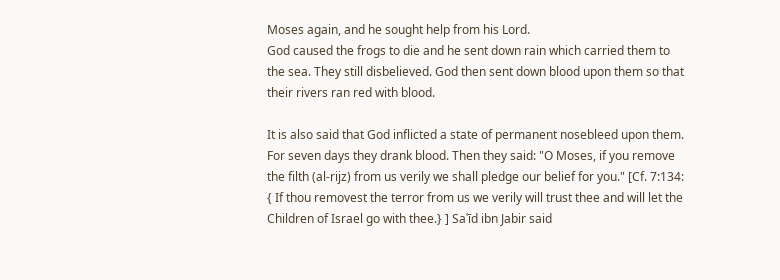Moses again, and he sought help from his Lord.
God caused the frogs to die and he sent down rain which carried them to the sea. They still disbelieved. God then sent down blood upon them so that their rivers ran red with blood.

It is also said that God inflicted a state of permanent nosebleed upon them. For seven days they drank blood. Then they said: "O Moses, if you remove the filth (al-rijz) from us verily we shall pledge our belief for you." [Cf. 7:134: { If thou removest the terror from us we verily will trust thee and will let the Children of Israel go with thee.} ] Saʿīd ibn Jabir said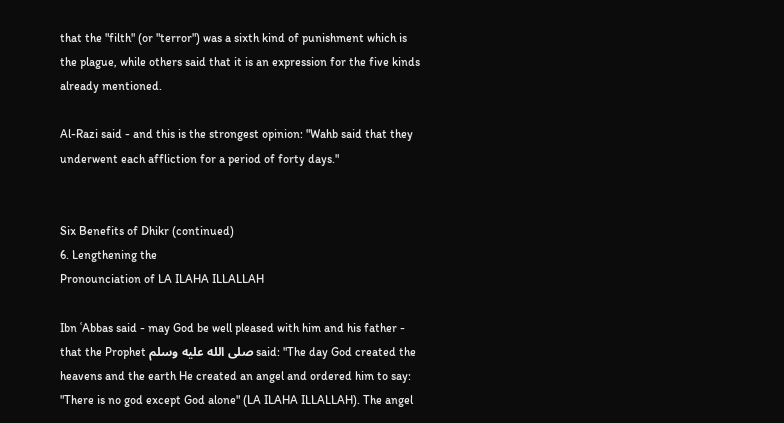that the "filth" (or "terror") was a sixth kind of punishment which is the plague, while others said that it is an expression for the five kinds already mentioned.

Al-Razi said - and this is the strongest opinion: "Wahb said that they underwent each affliction for a period of forty days."


Six Benefits of Dhikr (continued)
6. Lengthening the
Pronounciation of LA ILAHA ILLALLAH

Ibn ʿAbbas said - may God be well pleased with him and his father - that the Prophet صلى الله عليه وسلم said: "The day God created the heavens and the earth He created an angel and ordered him to say: "There is no god except God alone" (LA ILAHA ILLALLAH). The angel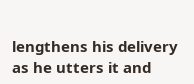lengthens his delivery as he utters it and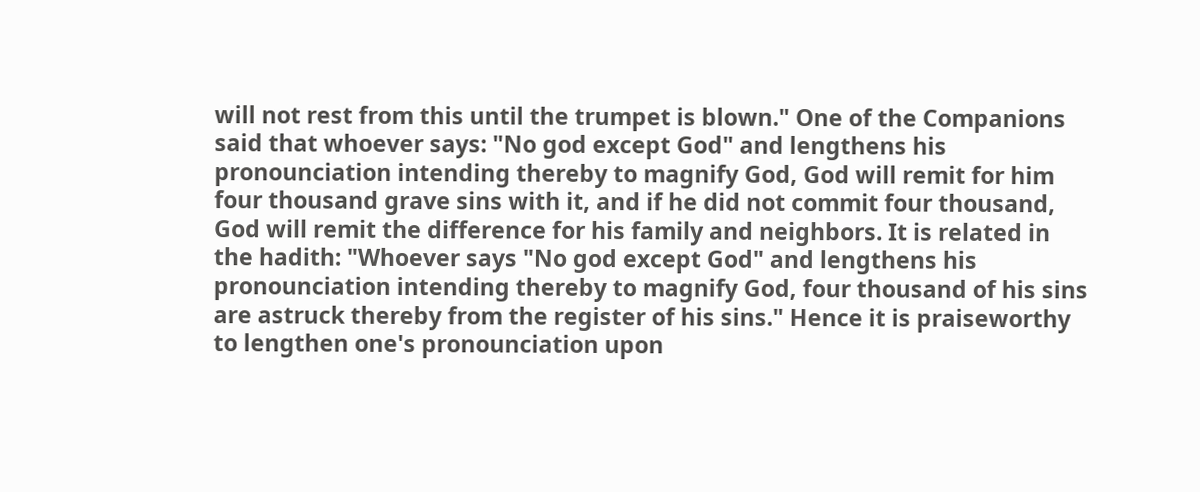will not rest from this until the trumpet is blown." One of the Companions said that whoever says: "No god except God" and lengthens his pronounciation intending thereby to magnify God, God will remit for him four thousand grave sins with it, and if he did not commit four thousand, God will remit the difference for his family and neighbors. It is related in the hadith: "Whoever says "No god except God" and lengthens his pronounciation intending thereby to magnify God, four thousand of his sins are astruck thereby from the register of his sins." Hence it is praiseworthy to lengthen one's pronounciation upon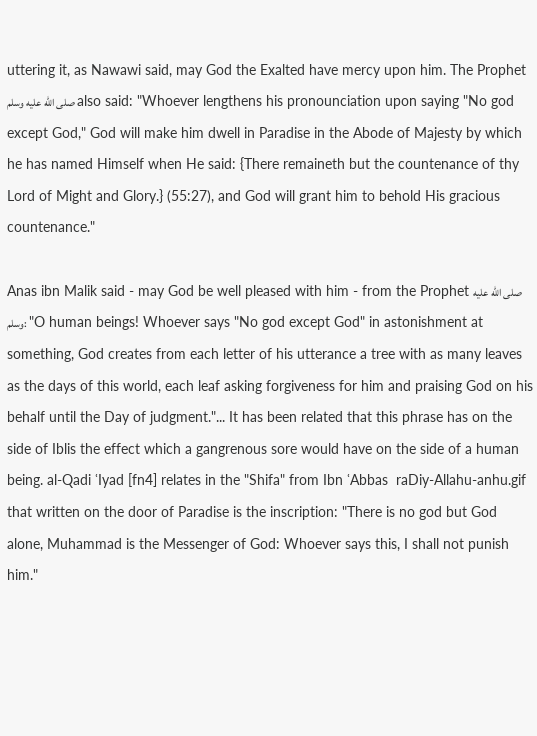uttering it, as Nawawi said, may God the Exalted have mercy upon him. The Prophet صلى الله عليه وسلم also said: "Whoever lengthens his pronounciation upon saying "No god except God," God will make him dwell in Paradise in the Abode of Majesty by which he has named Himself when He said: {There remaineth but the countenance of thy Lord of Might and Glory.} (55:27), and God will grant him to behold His gracious countenance."

Anas ibn Malik said - may God be well pleased with him - from the Prophet صلى الله عليه وسلم: "O human beings! Whoever says "No god except God" in astonishment at something, God creates from each letter of his utterance a tree with as many leaves as the days of this world, each leaf asking forgiveness for him and praising God on his behalf until the Day of judgment."... It has been related that this phrase has on the side of Iblis the effect which a gangrenous sore would have on the side of a human being. al-Qadi ʿIyad [fn4] relates in the "Shifa" from Ibn ʿAbbas  raDiy-Allahu-anhu.gif  that written on the door of Paradise is the inscription: "There is no god but God alone, Muhammad is the Messenger of God: Whoever says this, I shall not punish him."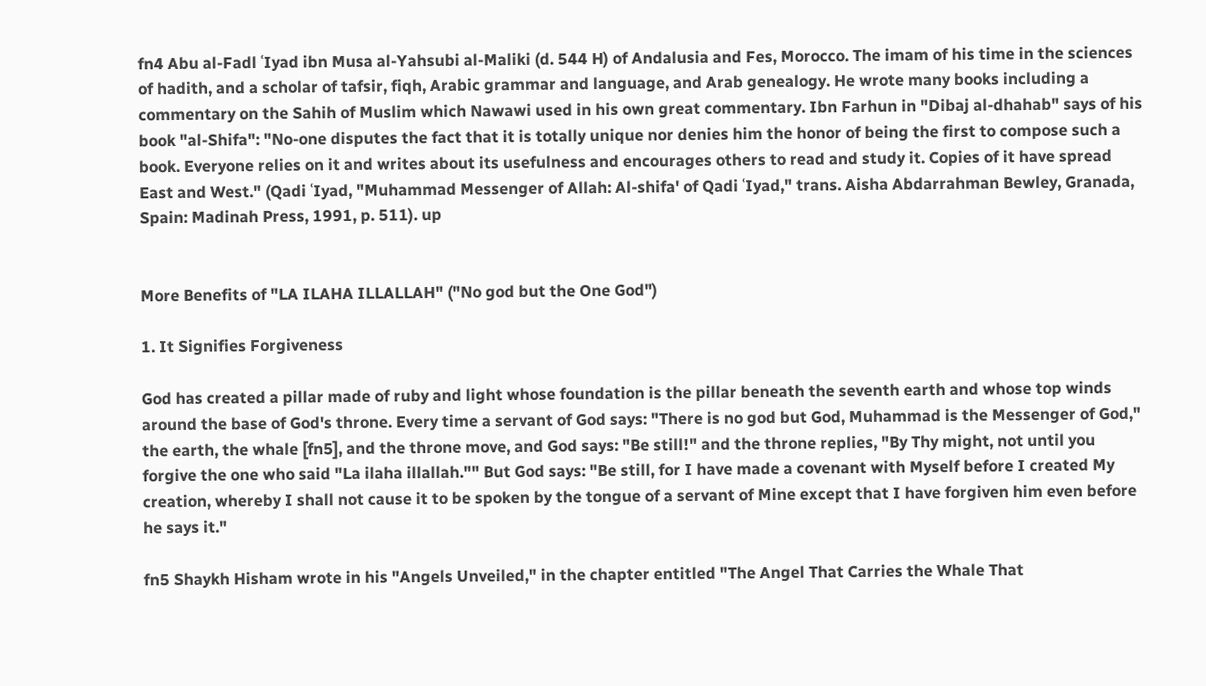fn4 Abu al-Fadl ʿIyad ibn Musa al-Yahsubi al-Maliki (d. 544 H) of Andalusia and Fes, Morocco. The imam of his time in the sciences of hadith, and a scholar of tafsir, fiqh, Arabic grammar and language, and Arab genealogy. He wrote many books including a commentary on the Sahih of Muslim which Nawawi used in his own great commentary. Ibn Farhun in "Dibaj al-dhahab" says of his book "al-Shifa": "No-one disputes the fact that it is totally unique nor denies him the honor of being the first to compose such a book. Everyone relies on it and writes about its usefulness and encourages others to read and study it. Copies of it have spread East and West." (Qadi ʿIyad, "Muhammad Messenger of Allah: Al-shifa' of Qadi ʿIyad," trans. Aisha Abdarrahman Bewley, Granada, Spain: Madinah Press, 1991, p. 511). up


More Benefits of "LA ILAHA ILLALLAH" ("No god but the One God")

1. It Signifies Forgiveness

God has created a pillar made of ruby and light whose foundation is the pillar beneath the seventh earth and whose top winds around the base of God's throne. Every time a servant of God says: "There is no god but God, Muhammad is the Messenger of God," the earth, the whale [fn5], and the throne move, and God says: "Be still!" and the throne replies, "By Thy might, not until you forgive the one who said "La ilaha illallah."" But God says: "Be still, for I have made a covenant with Myself before I created My creation, whereby I shall not cause it to be spoken by the tongue of a servant of Mine except that I have forgiven him even before he says it."

fn5 Shaykh Hisham wrote in his "Angels Unveiled," in the chapter entitled "The Angel That Carries the Whale That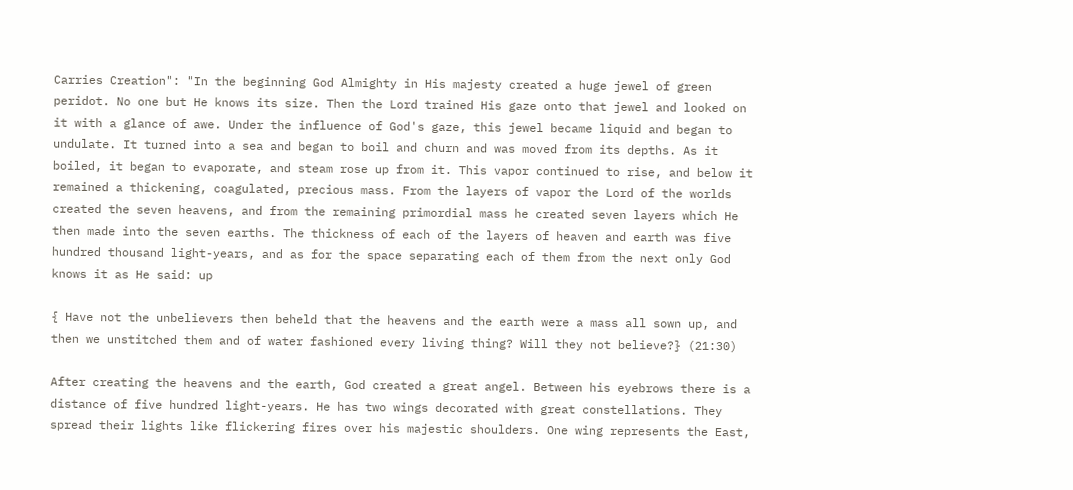Carries Creation": "In the beginning God Almighty in His majesty created a huge jewel of green peridot. No one but He knows its size. Then the Lord trained His gaze onto that jewel and looked on it with a glance of awe. Under the influence of God's gaze, this jewel became liquid and began to undulate. It turned into a sea and began to boil and churn and was moved from its depths. As it boiled, it began to evaporate, and steam rose up from it. This vapor continued to rise, and below it remained a thickening, coagulated, precious mass. From the layers of vapor the Lord of the worlds created the seven heavens, and from the remaining primordial mass he created seven layers which He then made into the seven earths. The thickness of each of the layers of heaven and earth was five hundred thousand light-years, and as for the space separating each of them from the next only God knows it as He said: up

{ Have not the unbelievers then beheld that the heavens and the earth were a mass all sown up, and then we unstitched them and of water fashioned every living thing? Will they not believe?} (21:30)

After creating the heavens and the earth, God created a great angel. Between his eyebrows there is a distance of five hundred light-years. He has two wings decorated with great constellations. They spread their lights like flickering fires over his majestic shoulders. One wing represents the East,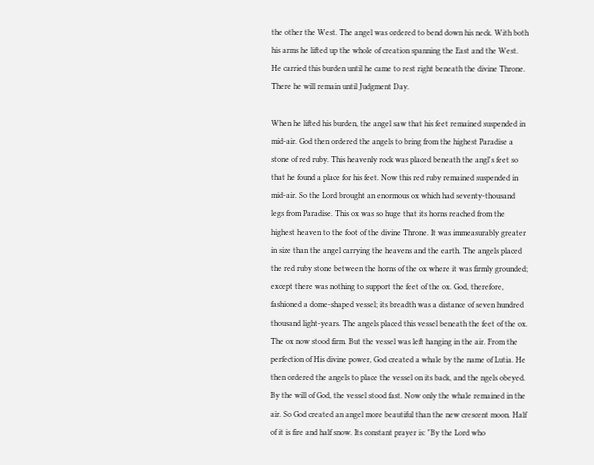the other the West. The angel was ordered to bend down his neck. With both his arms he lifted up the whole of creation spanning the East and the West. He carried this burden until he came to rest right beneath the divine Throne. There he will remain until Judgment Day.

When he lifted his burden, the angel saw that his feet remained suspended in mid-air. God then ordered the angels to bring from the highest Paradise a stone of red ruby. This heavenly rock was placed beneath the angl's feet so that he found a place for his feet. Now this red ruby remained suspended in mid-air. So the Lord brought an enormous ox which had seventy-thousand legs from Paradise. This ox was so huge that its horns reached from the highest heaven to the foot of the divine Throne. It was immeasurably greater in size than the angel carrying the heavens and the earth. The angels placed the red ruby stone between the horns of the ox where it was firmly grounded; except there was nothing to support the feet of the ox. God, therefore, fashioned a dome-shaped vessel; its breadth was a distance of seven hundred thousand light-years. The angels placed this vessel beneath the feet of the ox. The ox now stood firm. But the vessel was left hanging in the air. From the perfection of His divine power, God created a whale by the name of Lutia. He then ordered the angels to place the vessel on its back, and the ngels obeyed. By the will of God, the vessel stood fast. Now only the whale remained in the air. So God created an angel more beautiful than the new crescent moon. Half of it is fire and half snow. Its constant prayer is: "By the Lord who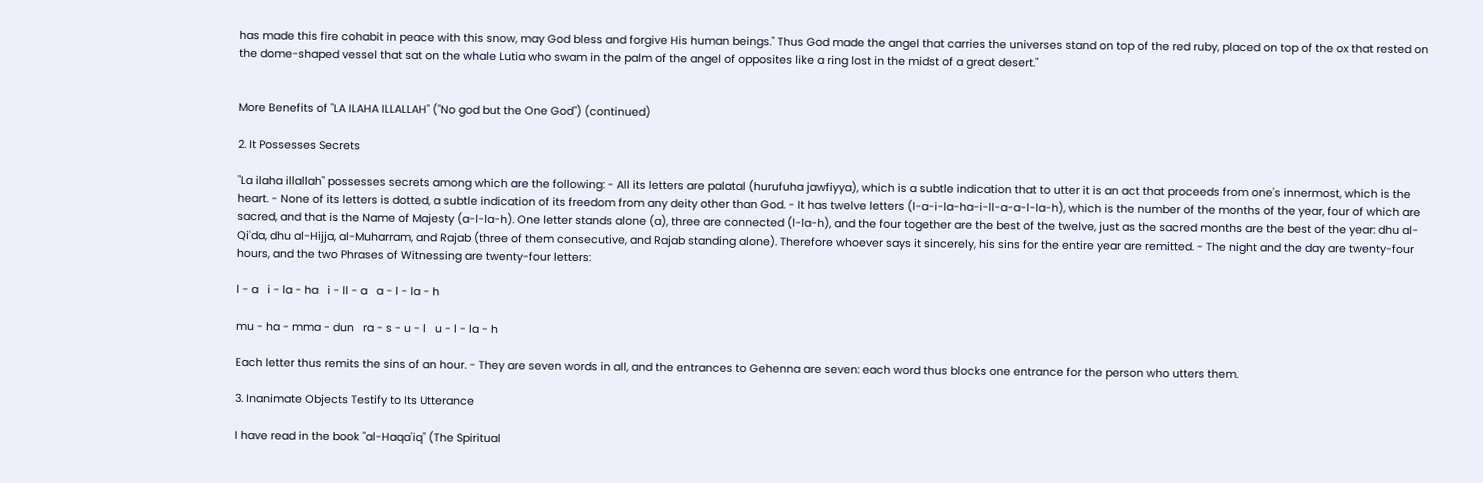has made this fire cohabit in peace with this snow, may God bless and forgive His human beings." Thus God made the angel that carries the universes stand on top of the red ruby, placed on top of the ox that rested on the dome-shaped vessel that sat on the whale Lutia who swam in the palm of the angel of opposites like a ring lost in the midst of a great desert."


More Benefits of "LA ILAHA ILLALLAH" ("No god but the One God") (continued)

2. It Possesses Secrets

"La ilaha illallah" possesses secrets among which are the following: - All its letters are palatal (hurufuha jawfiyya), which is a subtle indication that to utter it is an act that proceeds from one's innermost, which is the heart. - None of its letters is dotted, a subtle indication of its freedom from any deity other than God. - It has twelve letters (l-a-i-la-ha-i-ll-a-a-l-la-h), which is the number of the months of the year, four of which are sacred, and that is the Name of Majesty (a-l-la-h). One letter stands alone (a), three are connected (l-la-h), and the four together are the best of the twelve, just as the sacred months are the best of the year: dhu al-Qiʿda, dhu al-Hijja, al-Muharram, and Rajab (three of them consecutive, and Rajab standing alone). Therefore whoever says it sincerely, his sins for the entire year are remitted. - The night and the day are twenty-four hours, and the two Phrases of Witnessing are twenty-four letters:

l - a   i - la - ha   i - ll - a   a - l - la - h

mu - ha - mma - dun   ra - s - u - l   u - l - la - h

Each letter thus remits the sins of an hour. - They are seven words in all, and the entrances to Gehenna are seven: each word thus blocks one entrance for the person who utters them.

3. Inanimate Objects Testify to Its Utterance

I have read in the book "al-Haqa'iq" (The Spiritual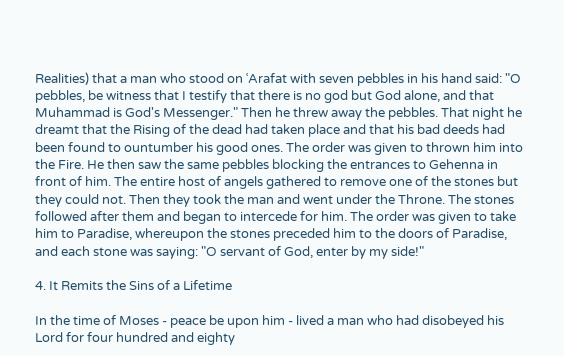Realities) that a man who stood on ʿArafat with seven pebbles in his hand said: "O pebbles, be witness that I testify that there is no god but God alone, and that Muhammad is God's Messenger." Then he threw away the pebbles. That night he dreamt that the Rising of the dead had taken place and that his bad deeds had been found to ountumber his good ones. The order was given to thrown him into the Fire. He then saw the same pebbles blocking the entrances to Gehenna in front of him. The entire host of angels gathered to remove one of the stones but they could not. Then they took the man and went under the Throne. The stones followed after them and began to intercede for him. The order was given to take him to Paradise, whereupon the stones preceded him to the doors of Paradise, and each stone was saying: "O servant of God, enter by my side!"

4. It Remits the Sins of a Lifetime

In the time of Moses - peace be upon him - lived a man who had disobeyed his Lord for four hundred and eighty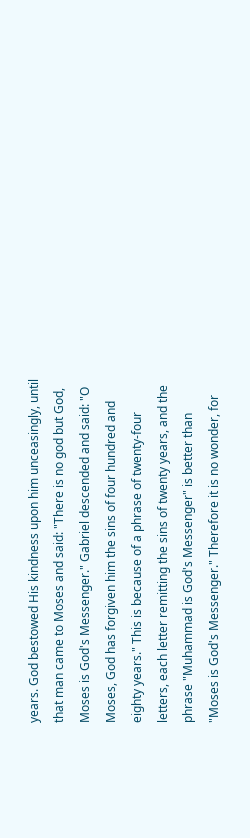years. God bestowed His kindness upon him unceasingly, until that man came to Moses and said: "There is no god but God, Moses is God's Messenger." Gabriel descended and said: "O Moses, God has forgiven him the sins of four hundred and eighty years." This is because of a phrase of twenty-four letters, each letter remitting the sins of twenty years, and the phrase "Muhammad is God's Messenger" is better than "Moses is God's Messenger." Therefore it is no wonder, for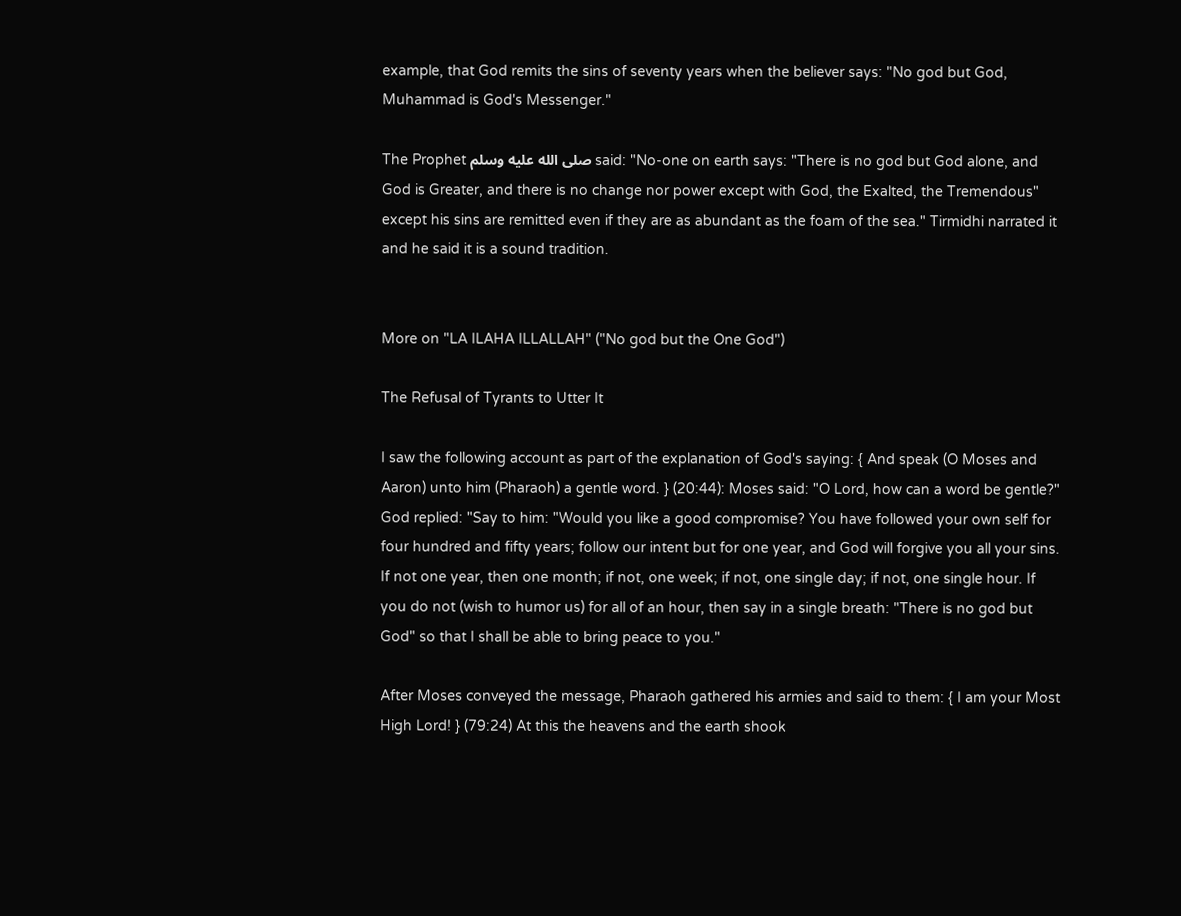example, that God remits the sins of seventy years when the believer says: "No god but God, Muhammad is God's Messenger."

The Prophet صلى الله عليه وسلم said: "No-one on earth says: "There is no god but God alone, and God is Greater, and there is no change nor power except with God, the Exalted, the Tremendous" except his sins are remitted even if they are as abundant as the foam of the sea." Tirmidhi narrated it and he said it is a sound tradition.


More on "LA ILAHA ILLALLAH" ("No god but the One God")

The Refusal of Tyrants to Utter It

I saw the following account as part of the explanation of God's saying: { And speak (O Moses and Aaron) unto him (Pharaoh) a gentle word. } (20:44): Moses said: "O Lord, how can a word be gentle?" God replied: "Say to him: "Would you like a good compromise? You have followed your own self for four hundred and fifty years; follow our intent but for one year, and God will forgive you all your sins. If not one year, then one month; if not, one week; if not, one single day; if not, one single hour. If you do not (wish to humor us) for all of an hour, then say in a single breath: "There is no god but God" so that I shall be able to bring peace to you."

After Moses conveyed the message, Pharaoh gathered his armies and said to them: { I am your Most High Lord! } (79:24) At this the heavens and the earth shook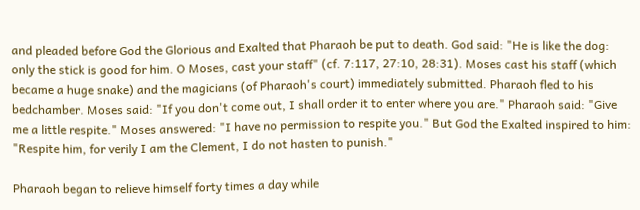and pleaded before God the Glorious and Exalted that Pharaoh be put to death. God said: "He is like the dog: only the stick is good for him. O Moses, cast your staff" (cf. 7:117, 27:10, 28:31). Moses cast his staff (which became a huge snake) and the magicians (of Pharaoh's court) immediately submitted. Pharaoh fled to his bedchamber. Moses said: "If you don't come out, I shall order it to enter where you are." Pharaoh said: "Give me a little respite." Moses answered: "I have no permission to respite you." But God the Exalted inspired to him: "Respite him, for verily I am the Clement, I do not hasten to punish."

Pharaoh began to relieve himself forty times a day while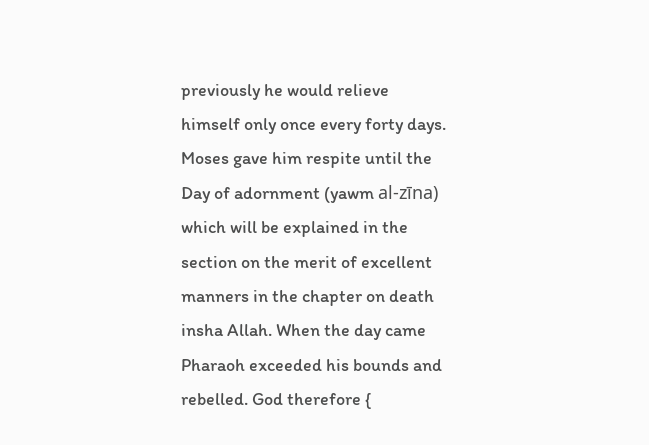previously he would relieve himself only once every forty days. Moses gave him respite until the Day of adornment (yawm al-zīna) which will be explained in the section on the merit of excellent manners in the chapter on death insha Allah. When the day came Pharaoh exceeded his bounds and rebelled. God therefore {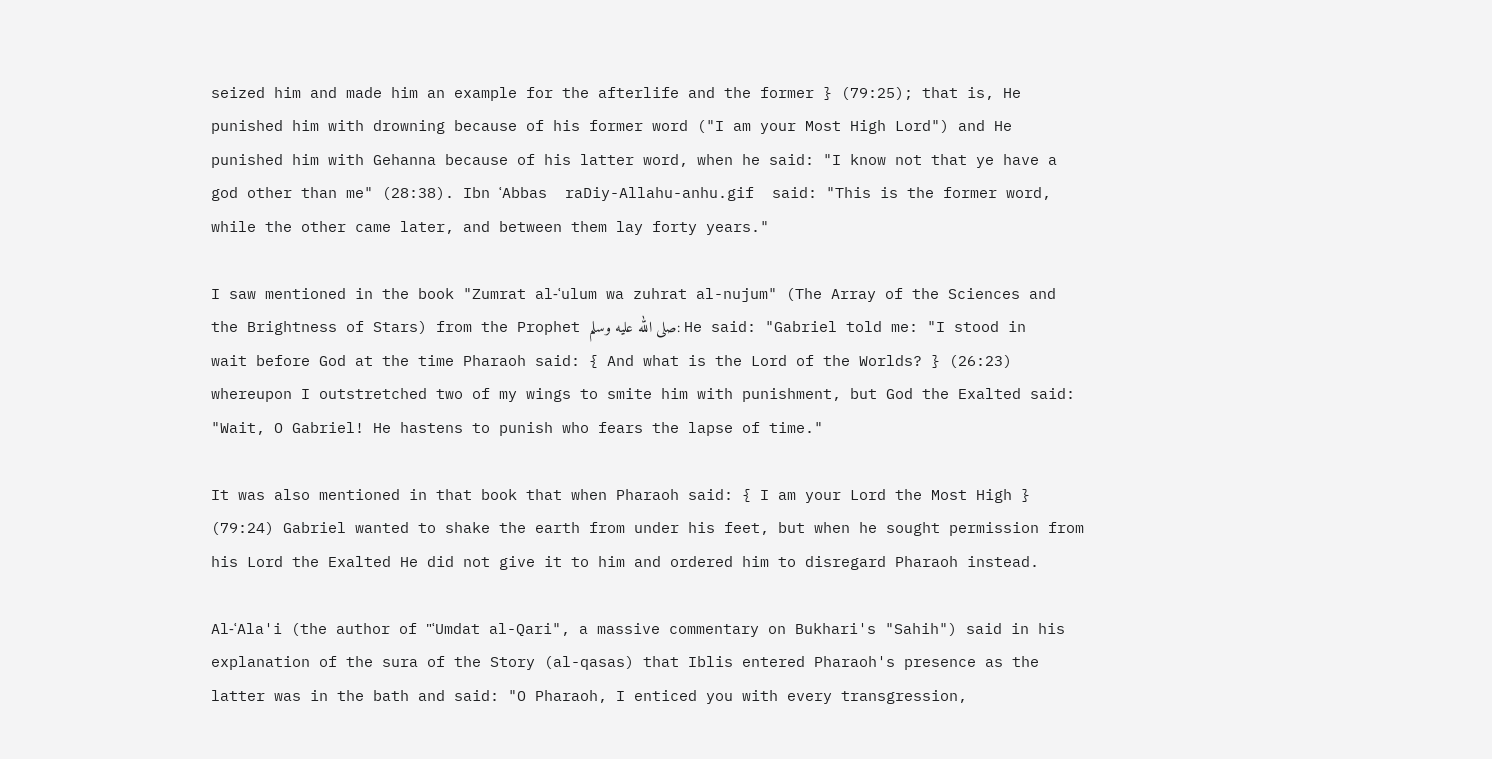seized him and made him an example for the afterlife and the former } (79:25); that is, He punished him with drowning because of his former word ("I am your Most High Lord") and He punished him with Gehanna because of his latter word, when he said: "I know not that ye have a god other than me" (28:38). Ibn ʿAbbas  raDiy-Allahu-anhu.gif  said: "This is the former word, while the other came later, and between them lay forty years."

I saw mentioned in the book "Zumrat al-ʿulum wa zuhrat al-nujum" (The Array of the Sciences and the Brightness of Stars) from the Prophet صلى الله عليه وسلم: He said: "Gabriel told me: "I stood in wait before God at the time Pharaoh said: { And what is the Lord of the Worlds? } (26:23) whereupon I outstretched two of my wings to smite him with punishment, but God the Exalted said: "Wait, O Gabriel! He hastens to punish who fears the lapse of time."

It was also mentioned in that book that when Pharaoh said: { I am your Lord the Most High } (79:24) Gabriel wanted to shake the earth from under his feet, but when he sought permission from his Lord the Exalted He did not give it to him and ordered him to disregard Pharaoh instead.

Al-ʿAla'i (the author of "ʿUmdat al-Qari", a massive commentary on Bukhari's "Sahih") said in his explanation of the sura of the Story (al-qasas) that Iblis entered Pharaoh's presence as the latter was in the bath and said: "O Pharaoh, I enticed you with every transgression,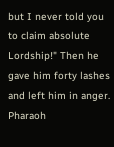but I never told you to claim absolute Lordship!" Then he gave him forty lashes and left him in anger. Pharaoh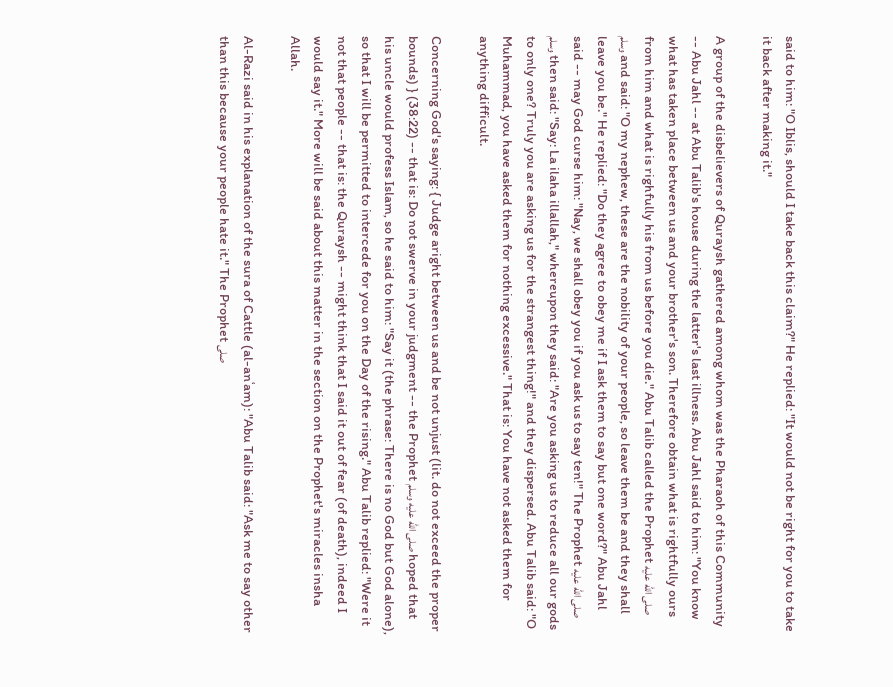said to him: "O Iblis, should I take back this claim?" He replied: "It would not be right for you to take it back after making it."

A group of the disbelievers of Quraysh gathered among whom was the Pharaoh of this Community -- Abu Jahl -- at Abu Talib's house during the latter's last illness. Abu Jahl said to him: "You know what has taken place between us and your brother's son. Therefore obtain what is rightfully ours from him and what is righfully his from us before you die." Abu Talib called the Prophet صلى الله عليه وسلم and said: "O my nephew, these are the nobility of your people, so leave them be and they shall leave you be." He replied: "Do they agree to obey me if I ask them to say but one word?" Abu Jahl said -- may God curse him: "Nay, we shall obey you if you ask us to say ten!" The Prophet صلى الله عليه وسلم then said: "Say: La ilaha illallah," whereupon they said: "Are you asking us to reduce all our gods to only one? Truly you are asking us for the strangest thing!" and they dispersed. Abu Talib said: "O Muhammad, you have asked them for nothing excessive." That is: You have not asked them for anything difficult.

Concerning God's saying: { Judge aright between us and be not unjust (lit. do not exceed the proper bounds) } (38:22) -- that is: Do not swerve in your judgment -- the Prophet صلى الله عليه وسلم hoped that his uncle would profess Islam, so he said to him: "Say it (the phrase: There is no God but God alone), so that I will be permitted to intercede for you on the Day of the rising." Abu Talib replied: "Were it not that people -- that is: the Quraysh -- might think that I said it out of fear (of death), indeed I would say it." More will be said about this matter in the section on the Prophet's miracles insha Allah.

Al-Razi said in his explanation of the sura of Cattle (al-anʿam): "Abu Talib said: "Ask me to say other than this because your people hate it." The Prophet صلى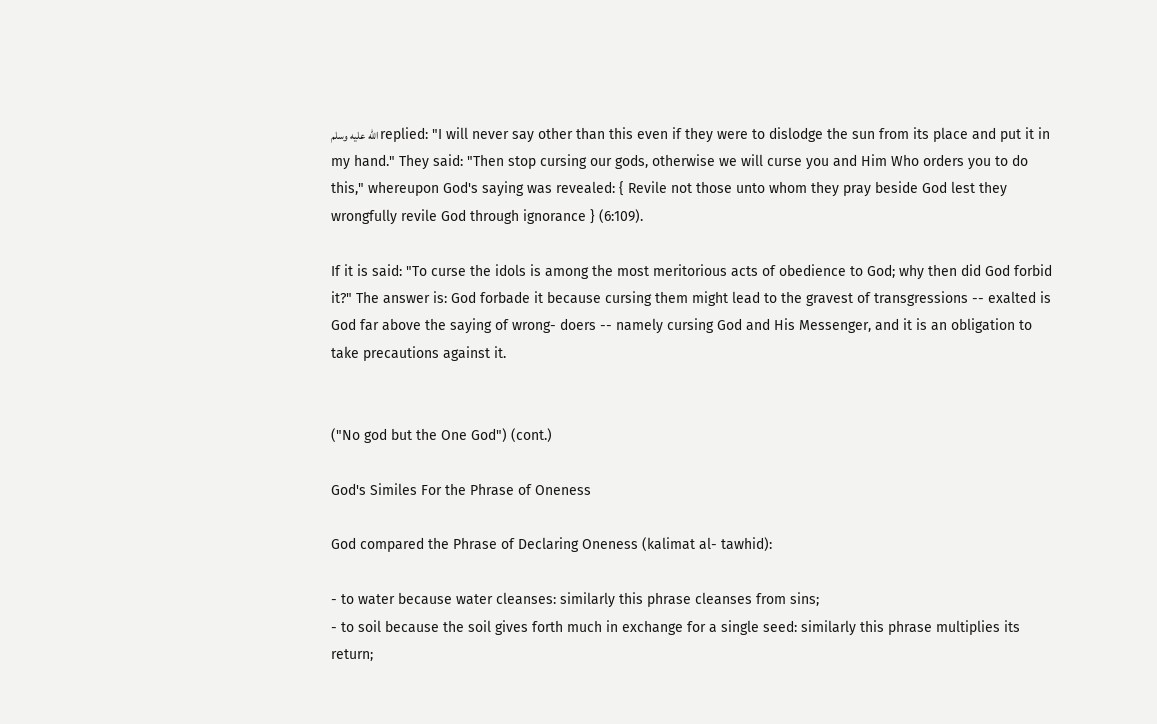الله عليه وسلم replied: "I will never say other than this even if they were to dislodge the sun from its place and put it in my hand." They said: "Then stop cursing our gods, otherwise we will curse you and Him Who orders you to do this," whereupon God's saying was revealed: { Revile not those unto whom they pray beside God lest they wrongfully revile God through ignorance } (6:109).

If it is said: "To curse the idols is among the most meritorious acts of obedience to God; why then did God forbid it?" The answer is: God forbade it because cursing them might lead to the gravest of transgressions -- exalted is God far above the saying of wrong- doers -- namely cursing God and His Messenger, and it is an obligation to take precautions against it.


("No god but the One God") (cont.)

God's Similes For the Phrase of Oneness

God compared the Phrase of Declaring Oneness (kalimat al- tawhid):

- to water because water cleanses: similarly this phrase cleanses from sins;
- to soil because the soil gives forth much in exchange for a single seed: similarly this phrase multiplies its return;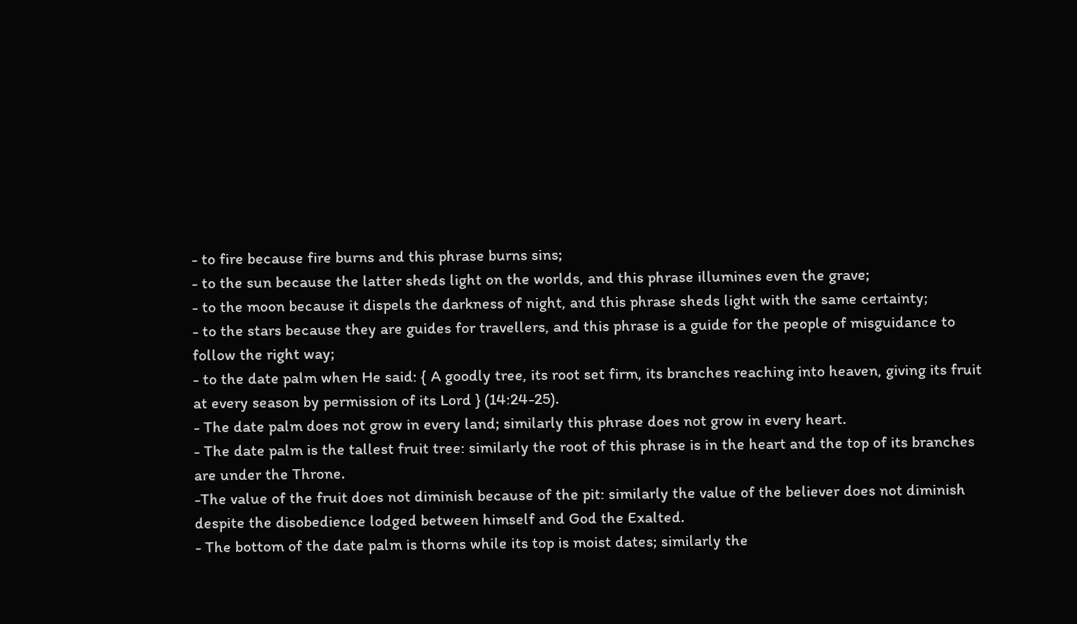- to fire because fire burns and this phrase burns sins;
- to the sun because the latter sheds light on the worlds, and this phrase illumines even the grave;
- to the moon because it dispels the darkness of night, and this phrase sheds light with the same certainty;
- to the stars because they are guides for travellers, and this phrase is a guide for the people of misguidance to follow the right way;
- to the date palm when He said: { A goodly tree, its root set firm, its branches reaching into heaven, giving its fruit at every season by permission of its Lord } (14:24-25).
- The date palm does not grow in every land; similarly this phrase does not grow in every heart.
- The date palm is the tallest fruit tree: similarly the root of this phrase is in the heart and the top of its branches are under the Throne.
-The value of the fruit does not diminish because of the pit: similarly the value of the believer does not diminish despite the disobedience lodged between himself and God the Exalted.
- The bottom of the date palm is thorns while its top is moist dates; similarly the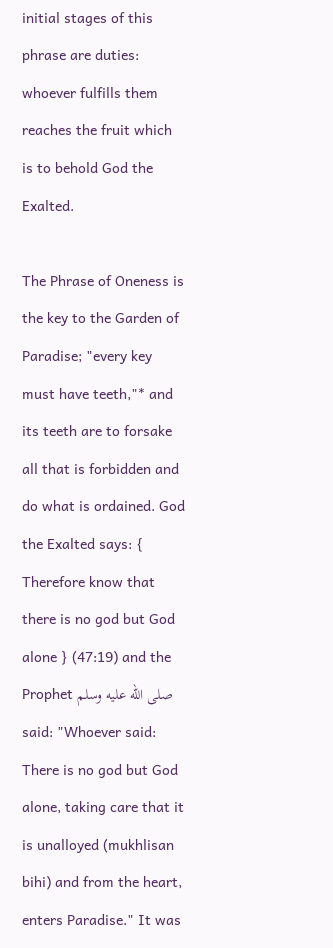initial stages of this phrase are duties: whoever fulfills them reaches the fruit which is to behold God the Exalted.

The Phrase of Oneness is the key to the Garden of Paradise; "every key must have teeth,"* and its teeth are to forsake all that is forbidden and do what is ordained. God the Exalted says: { Therefore know that there is no god but God alone } (47:19) and the Prophet صلى الله عليه وسلم said: "Whoever said: There is no god but God alone, taking care that it is unalloyed (mukhlisan bihi) and from the heart, enters Paradise." It was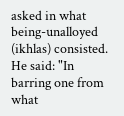asked in what being-unalloyed (ikhlas) consisted. He said: "In barring one from what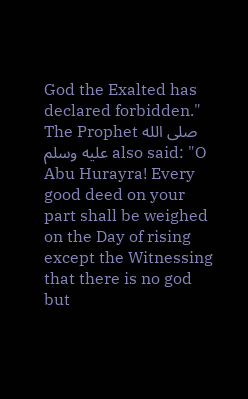God the Exalted has declared forbidden." The Prophet صلى الله عليه وسلم also said: "O Abu Hurayra! Every good deed on your part shall be weighed on the Day of rising except the Witnessing that there is no god but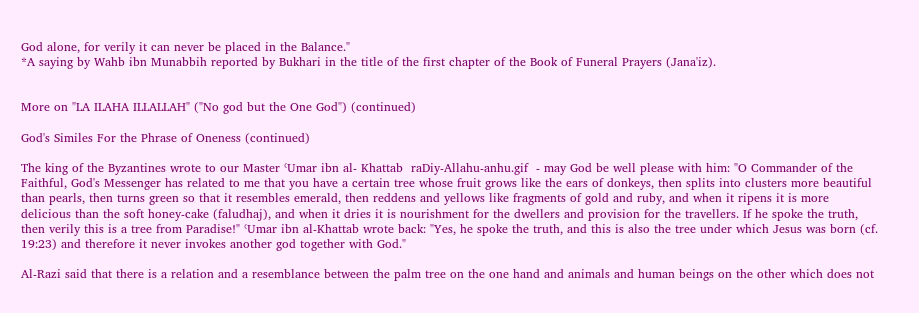God alone, for verily it can never be placed in the Balance."
*A saying by Wahb ibn Munabbih reported by Bukhari in the title of the first chapter of the Book of Funeral Prayers (Jana'iz).


More on "LA ILAHA ILLALLAH" ("No god but the One God") (continued)

God's Similes For the Phrase of Oneness (continued)

The king of the Byzantines wrote to our Master ʿUmar ibn al- Khattab  raDiy-Allahu-anhu.gif  - may God be well please with him: "O Commander of the Faithful, God's Messenger has related to me that you have a certain tree whose fruit grows like the ears of donkeys, then splits into clusters more beautiful than pearls, then turns green so that it resembles emerald, then reddens and yellows like fragments of gold and ruby, and when it ripens it is more delicious than the soft honey-cake (faludhaj), and when it dries it is nourishment for the dwellers and provision for the travellers. If he spoke the truth, then verily this is a tree from Paradise!" ʿUmar ibn al-Khattab wrote back: "Yes, he spoke the truth, and this is also the tree under which Jesus was born (cf. 19:23) and therefore it never invokes another god together with God."

Al-Razi said that there is a relation and a resemblance between the palm tree on the one hand and animals and human beings on the other which does not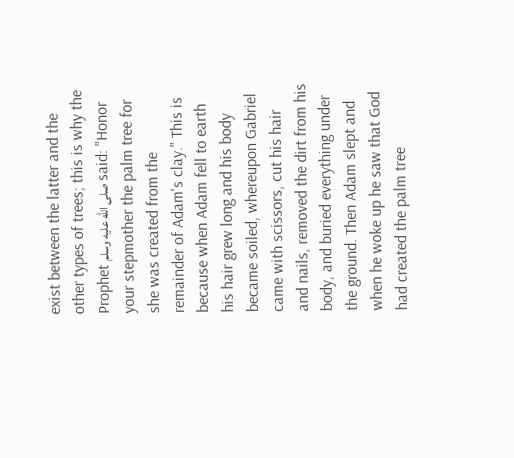exist between the latter and the other types of trees; this is why the Prophet صلى الله عليه وسلم said: "Honor your stepmother the palm tree for she was created from the remainder of Adam's clay." This is because when Adam fell to earth his hair grew long and his body became soiled, whereupon Gabriel came with scissors, cut his hair and nails, removed the dirt from his body, and buried everything under the ground. Then Adam slept and when he woke up he saw that God had created the palm tree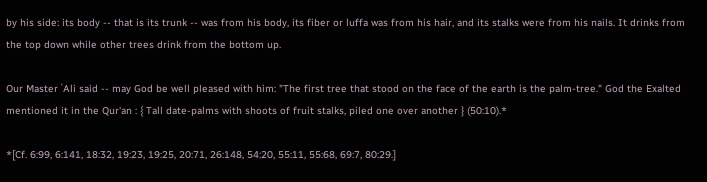by his side: its body -- that is its trunk -- was from his body, its fiber or luffa was from his hair, and its stalks were from his nails. It drinks from the top down while other trees drink from the bottom up.

Our Master ʿAli said -- may God be well pleased with him: "The first tree that stood on the face of the earth is the palm-tree." God the Exalted mentioned it in the Qur'an : { Tall date-palms with shoots of fruit stalks, piled one over another } (50:10).*

*[Cf. 6:99, 6:141, 18:32, 19:23, 19:25, 20:71, 26:148, 54:20, 55:11, 55:68, 69:7, 80:29.]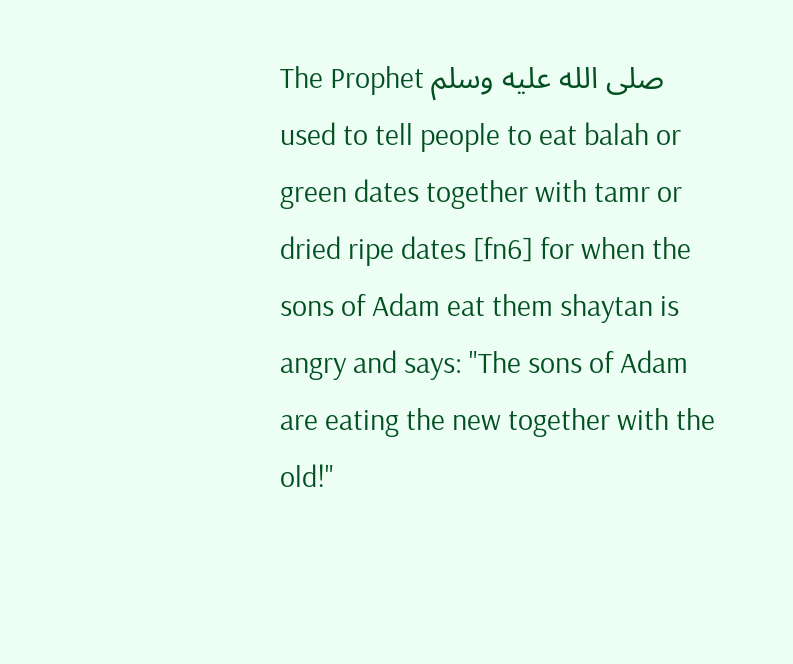The Prophet صلى الله عليه وسلم used to tell people to eat balah or green dates together with tamr or dried ripe dates [fn6] for when the sons of Adam eat them shaytan is angry and says: "The sons of Adam are eating the new together with the old!"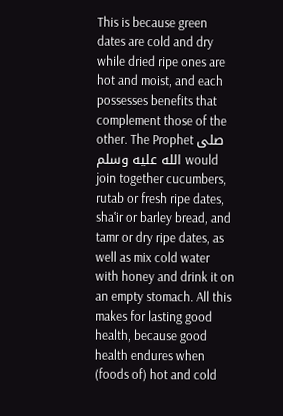This is because green dates are cold and dry while dried ripe ones are hot and moist, and each possesses benefits that complement those of the other. The Prophet صلى الله عليه وسلم would join together cucumbers, rutab or fresh ripe dates, shaʿir or barley bread, and tamr or dry ripe dates, as well as mix cold water with honey and drink it on an empty stomach. All this makes for lasting good health, because good health endures when (foods of) hot and cold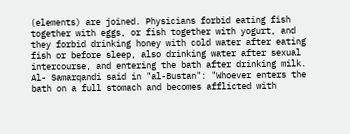(elements) are joined. Physicians forbid eating fish together with eggs, or fish together with yogurt, and they forbid drinking honey with cold water after eating fish or before sleep, also drinking water after sexual intercourse, and entering the bath after drinking milk. Al- Samarqandi said in "al-Bustan": "Whoever enters the bath on a full stomach and becomes afflicted with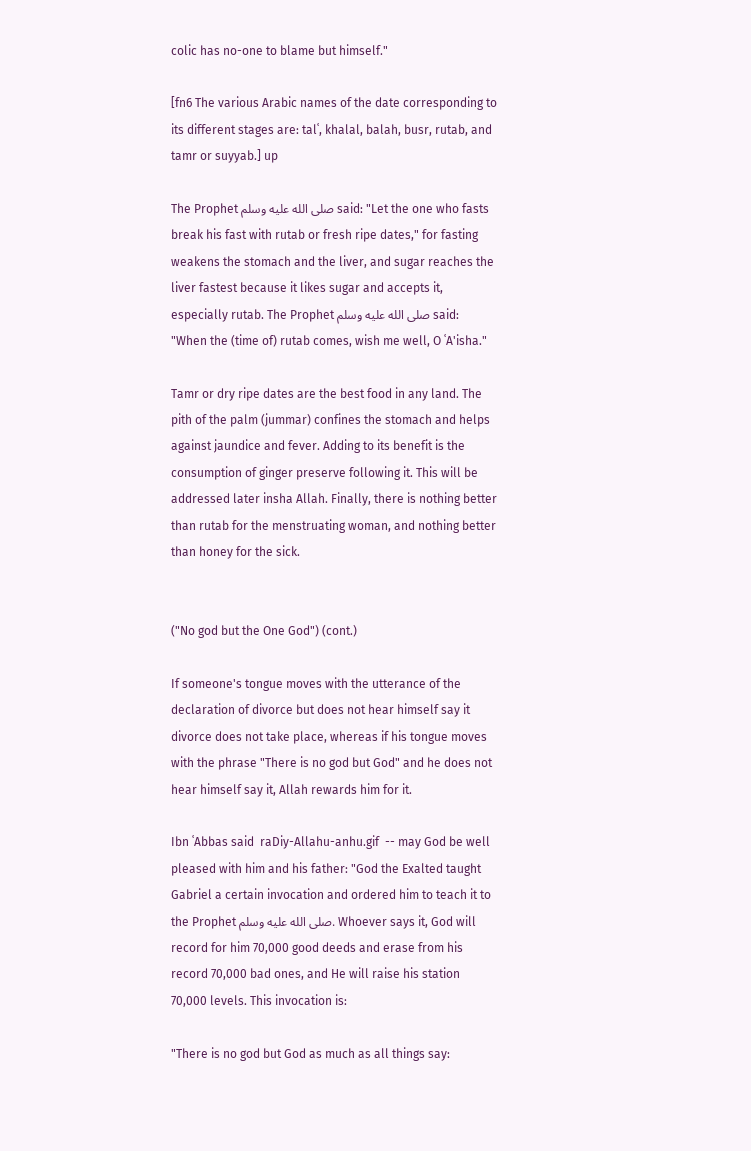colic has no-one to blame but himself."

[fn6 The various Arabic names of the date corresponding to its different stages are: talʿ, khalal, balah, busr, rutab, and tamr or suyyab.] up

The Prophet صلى الله عليه وسلم said: "Let the one who fasts break his fast with rutab or fresh ripe dates," for fasting weakens the stomach and the liver, and sugar reaches the liver fastest because it likes sugar and accepts it, especially rutab. The Prophet صلى الله عليه وسلم said: "When the (time of) rutab comes, wish me well, O ʿA'isha."

Tamr or dry ripe dates are the best food in any land. The pith of the palm (jummar) confines the stomach and helps against jaundice and fever. Adding to its benefit is the consumption of ginger preserve following it. This will be addressed later insha Allah. Finally, there is nothing better than rutab for the menstruating woman, and nothing better than honey for the sick.


("No god but the One God") (cont.)

If someone's tongue moves with the utterance of the declaration of divorce but does not hear himself say it divorce does not take place, whereas if his tongue moves with the phrase "There is no god but God" and he does not hear himself say it, Allah rewards him for it.

Ibn ʿAbbas said  raDiy-Allahu-anhu.gif  -- may God be well pleased with him and his father: "God the Exalted taught Gabriel a certain invocation and ordered him to teach it to the Prophet صلى الله عليه وسلم. Whoever says it, God will record for him 70,000 good deeds and erase from his record 70,000 bad ones, and He will raise his station 70,000 levels. This invocation is:

"There is no god but God as much as all things say: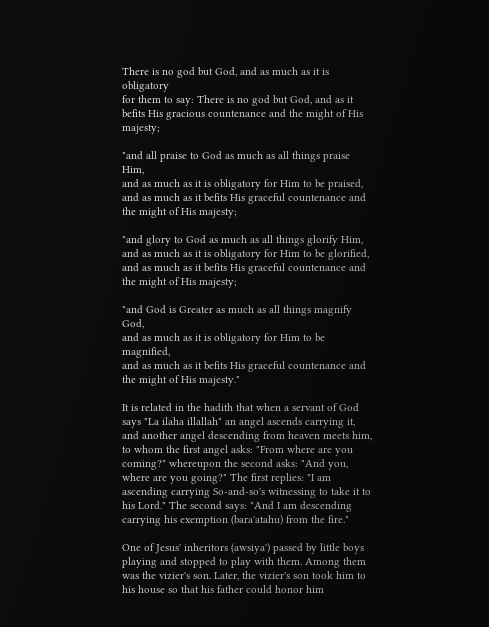There is no god but God, and as much as it is obligatory
for them to say: There is no god but God, and as it
befits His gracious countenance and the might of His majesty;

"and all praise to God as much as all things praise Him,
and as much as it is obligatory for Him to be praised,
and as much as it befits His graceful countenance and
the might of His majesty;

"and glory to God as much as all things glorify Him,
and as much as it is obligatory for Him to be glorified,
and as much as it befits His graceful countenance and
the might of His majesty;

"and God is Greater as much as all things magnify God,
and as much as it is obligatory for Him to be magnified,
and as much as it befits His graceful countenance and
the might of His majesty."

It is related in the hadith that when a servant of God says "La ilaha illallah" an angel ascends carrying it, and another angel descending from heaven meets him, to whom the first angel asks: "From where are you coming?" whereupon the second asks: "And you, where are you going?" The first replies: "I am ascending carrying So-and-so's witnessing to take it to his Lord." The second says: "And I am descending carrying his exemption (bara'atahu) from the fire."

One of Jesus' inheritors (awsiya') passed by little boys playing and stopped to play with them. Among them was the vizier's son. Later, the vizier's son took him to his house so that his father could honor him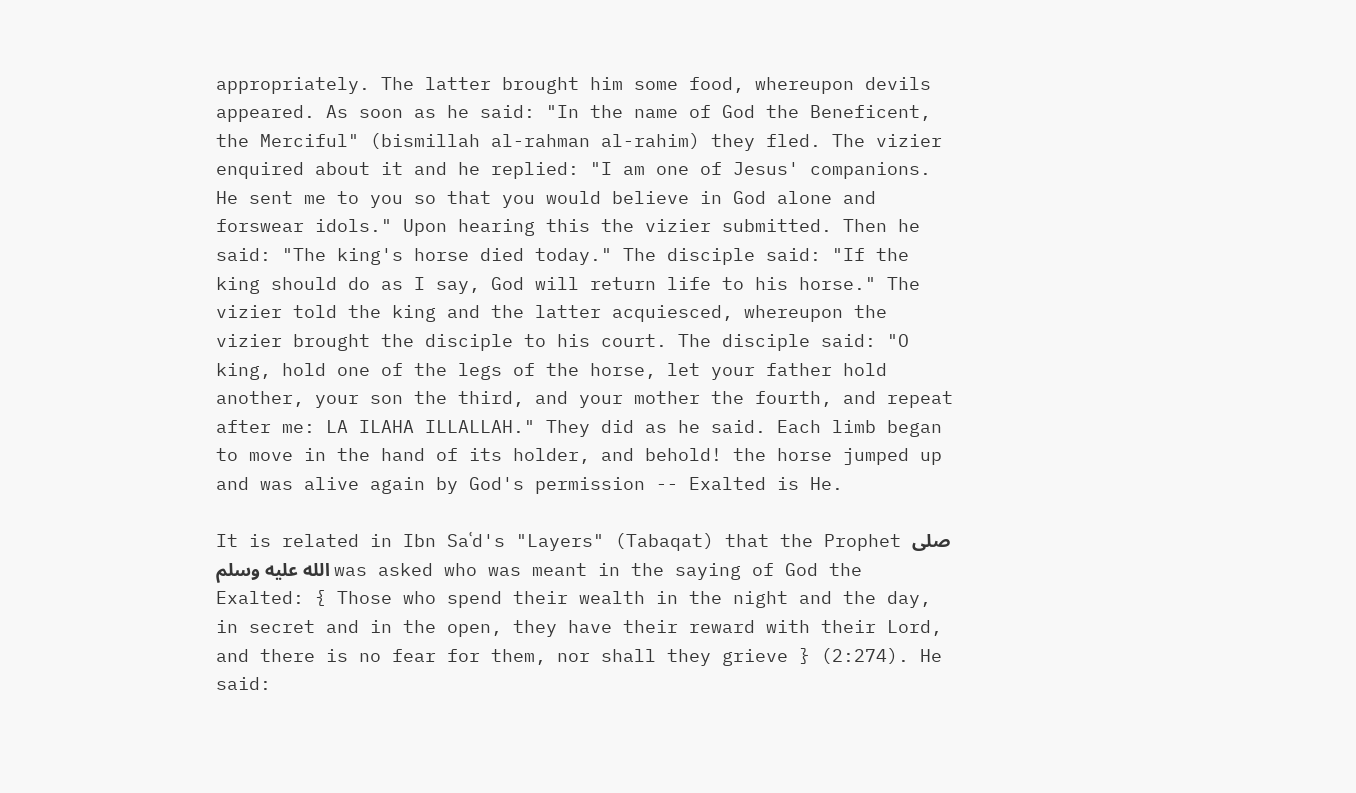appropriately. The latter brought him some food, whereupon devils appeared. As soon as he said: "In the name of God the Beneficent, the Merciful" (bismillah al-rahman al-rahim) they fled. The vizier enquired about it and he replied: "I am one of Jesus' companions. He sent me to you so that you would believe in God alone and forswear idols." Upon hearing this the vizier submitted. Then he said: "The king's horse died today." The disciple said: "If the king should do as I say, God will return life to his horse." The vizier told the king and the latter acquiesced, whereupon the vizier brought the disciple to his court. The disciple said: "O king, hold one of the legs of the horse, let your father hold another, your son the third, and your mother the fourth, and repeat after me: LA ILAHA ILLALLAH." They did as he said. Each limb began to move in the hand of its holder, and behold! the horse jumped up and was alive again by God's permission -- Exalted is He.

It is related in Ibn Saʿd's "Layers" (Tabaqat) that the Prophet صلى الله عليه وسلم was asked who was meant in the saying of God the Exalted: { Those who spend their wealth in the night and the day, in secret and in the open, they have their reward with their Lord, and there is no fear for them, nor shall they grieve } (2:274). He said: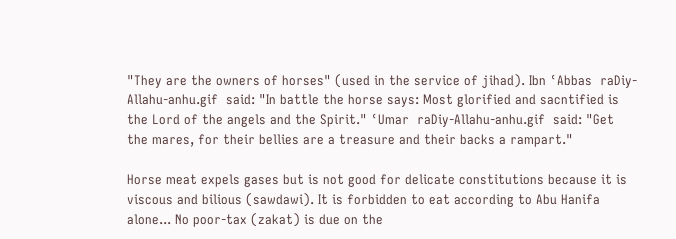"They are the owners of horses" (used in the service of jihad). Ibn ʿAbbas  raDiy-Allahu-anhu.gif  said: "In battle the horse says: Most glorified and sacntified is the Lord of the angels and the Spirit." ʿUmar  raDiy-Allahu-anhu.gif  said: "Get the mares, for their bellies are a treasure and their backs a rampart."

Horse meat expels gases but is not good for delicate constitutions because it is viscous and bilious (sawdawi). It is forbidden to eat according to Abu Hanifa alone... No poor-tax (zakat) is due on the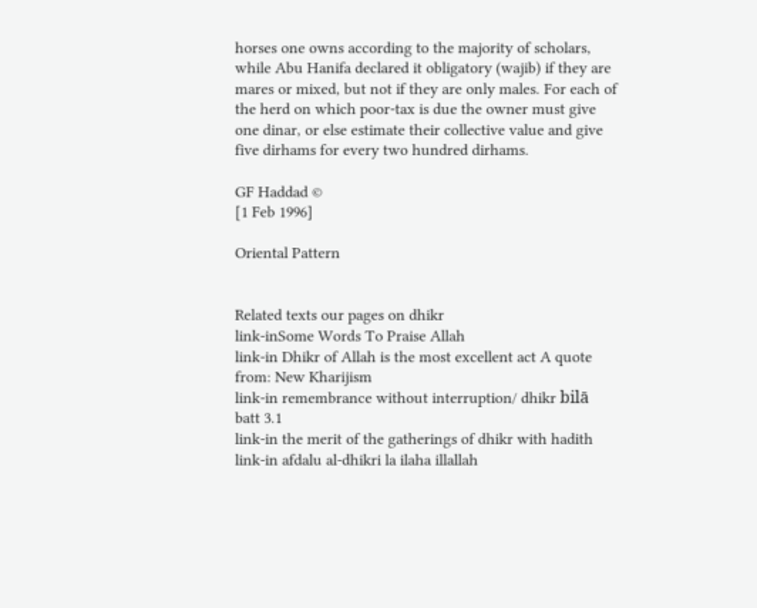horses one owns according to the majority of scholars, while Abu Hanifa declared it obligatory (wajib) if they are mares or mixed, but not if they are only males. For each of the herd on which poor-tax is due the owner must give one dinar, or else estimate their collective value and give five dirhams for every two hundred dirhams.

GF Haddad ©
[1 Feb 1996]

Oriental Pattern


Related texts our pages on dhikr
link-inSome Words To Praise Allah
link-in Dhikr of Allah is the most excellent act A quote from: New Kharijism
link-in remembrance without interruption/ dhikr bilā batt 3.1
link-in the merit of the gatherings of dhikr with hadith
link-in afdalu al-dhikri la ilaha illallah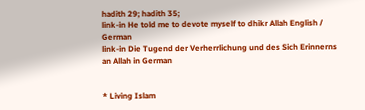hadith 29; hadith 35;
link-in He told me to devote myself to dhikr Allah English / German
link-in Die Tugend der Verherrlichung und des Sich Erinnerns an Allah in German


* Living Islam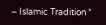– Islamic Tradition *